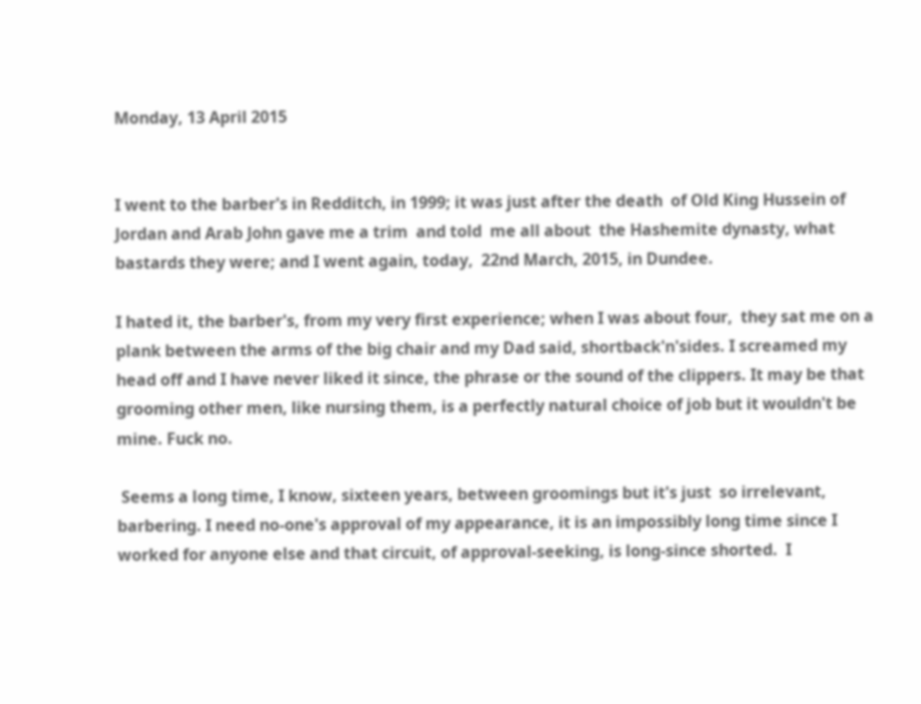Monday, 13 April 2015


I went to the barber's in Redditch, in 1999; it was just after the death  of Old King Hussein of Jordan and Arab John gave me a trim  and told  me all about  the Hashemite dynasty, what bastards they were; and I went again, today,  22nd March, 2015, in Dundee.

I hated it, the barber's, from my very first experience; when I was about four,  they sat me on a plank between the arms of the big chair and my Dad said, shortback'n'sides. I screamed my head off and I have never liked it since, the phrase or the sound of the clippers. It may be that grooming other men, like nursing them, is a perfectly natural choice of job but it wouldn't be mine. Fuck no.

 Seems a long time, I know, sixteen years, between groomings but it's just  so irrelevant, barbering. I need no-one's approval of my appearance, it is an impossibly long time since I worked for anyone else and that circuit, of approval-seeking, is long-since shorted.  I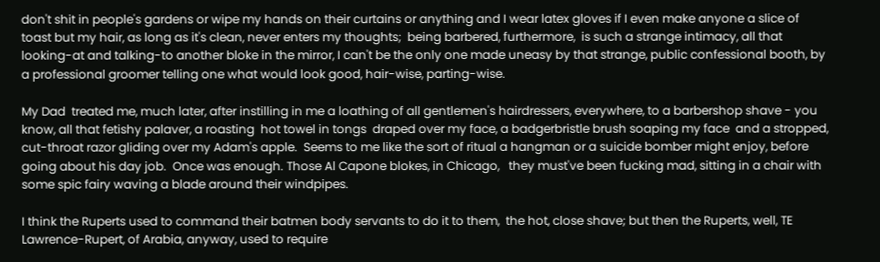don't shit in people's gardens or wipe my hands on their curtains or anything and I wear latex gloves if I even make anyone a slice of toast but my hair, as long as it's clean, never enters my thoughts;  being barbered, furthermore,  is such a strange intimacy, all that looking-at and talking-to another bloke in the mirror, I can't be the only one made uneasy by that strange, public confessional booth, by a professional groomer telling one what would look good, hair-wise, parting-wise.

My Dad  treated me, much later, after instilling in me a loathing of all gentlemen's hairdressers, everywhere, to a barbershop shave - you know, all that fetishy palaver, a roasting  hot towel in tongs  draped over my face, a badgerbristle brush soaping my face  and a stropped, cut-throat razor gliding over my Adam's apple.  Seems to me like the sort of ritual a hangman or a suicide bomber might enjoy, before going about his day job.  Once was enough. Those Al Capone blokes, in Chicago,   they must've been fucking mad, sitting in a chair with some spic fairy waving a blade around their windpipes.

I think the Ruperts used to command their batmen body servants to do it to them,  the hot, close shave; but then the Ruperts, well, TE Lawrence-Rupert, of Arabia, anyway, used to require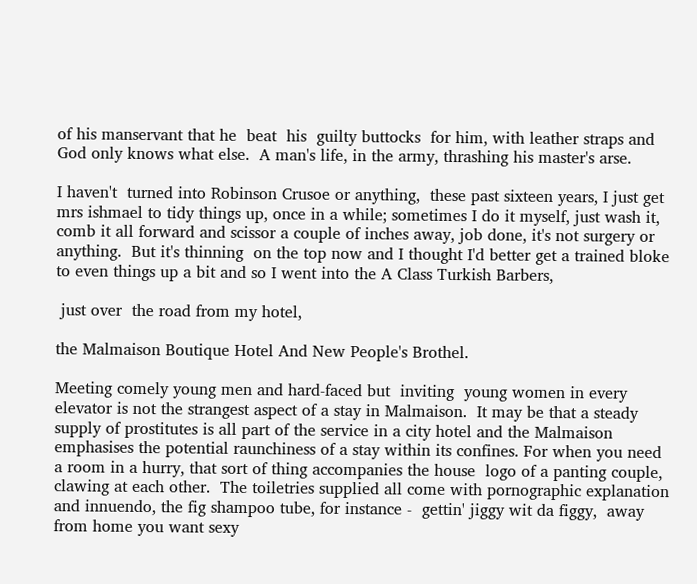of his manservant that he  beat  his  guilty buttocks  for him, with leather straps and God only knows what else.  A man's life, in the army, thrashing his master's arse.

I haven't  turned into Robinson Crusoe or anything,  these past sixteen years, I just get mrs ishmael to tidy things up, once in a while; sometimes I do it myself, just wash it, comb it all forward and scissor a couple of inches away, job done, it's not surgery or anything.  But it's thinning  on the top now and I thought I'd better get a trained bloke to even things up a bit and so I went into the A Class Turkish Barbers,

 just over  the road from my hotel,

the Malmaison Boutique Hotel And New People's Brothel.

Meeting comely young men and hard-faced but  inviting  young women in every elevator is not the strangest aspect of a stay in Malmaison.  It may be that a steady supply of prostitutes is all part of the service in a city hotel and the Malmaison emphasises the potential raunchiness of a stay within its confines. For when you need a room in a hurry, that sort of thing accompanies the house  logo of a panting couple, clawing at each other.  The toiletries supplied all come with pornographic explanation and innuendo, the fig shampoo tube, for instance -  gettin' jiggy wit da figgy,  away from home you want sexy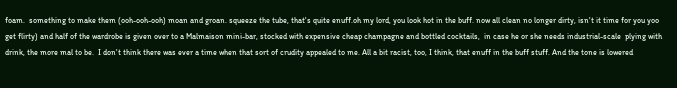foam.  something to make them (ooh-ooh-ooh) moan and groan. squeeze the tube, that's quite enuff.oh my lord, you look hot in the buff. now all clean no longer dirty, isn't it time for you yoo get flirty) and half of the wardrobe is given over to a Malmaison mini-bar, stocked with expensive cheap champagne and bottled cocktails,  in case he or she needs industrial-scale  plying with drink, the more mal to be.  I don't think there was ever a time when that sort of crudity appealed to me. All a bit racist, too, I think, that enuff in the buff stuff. And the tone is lowered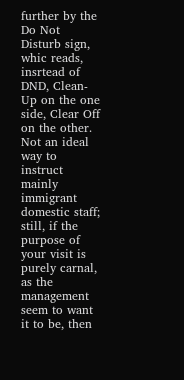further by the Do Not Disturb sign, whic reads, insrtead of DND, Clean-Up on the one side, Clear Off on the other. Not an ideal way to instruct mainly immigrant domestic staff; still, if the purpose of your visit is purely carnal, as the management seem to want it to be, then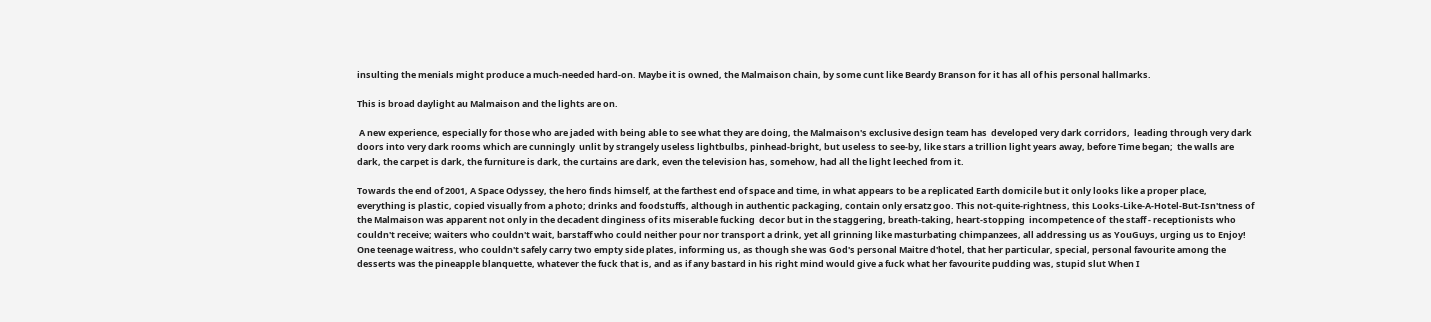insulting the menials might produce a much-needed hard-on. Maybe it is owned, the Malmaison chain, by some cunt like Beardy Branson for it has all of his personal hallmarks.

This is broad daylight au Malmaison and the lights are on.

 A new experience, especially for those who are jaded with being able to see what they are doing, the Malmaison's exclusive design team has  developed very dark corridors,  leading through very dark doors into very dark rooms which are cunningly  unlit by strangely useless lightbulbs, pinhead-bright, but useless to see-by, like stars a trillion light years away, before Time began;  the walls are dark, the carpet is dark, the furniture is dark, the curtains are dark, even the television has, somehow, had all the light leeched from it.

Towards the end of 2001, A Space Odyssey, the hero finds himself, at the farthest end of space and time, in what appears to be a replicated Earth domicile but it only looks like a proper place, everything is plastic, copied visually from a photo; drinks and foodstuffs, although in authentic packaging, contain only ersatz goo. This not-quite-rightness, this Looks-Like-A-Hotel-But-Isn'tness of the Malmaison was apparent not only in the decadent dinginess of its miserable fucking  decor but in the staggering, breath-taking, heart-stopping  incompetence of  the staff - receptionists who couldn't receive; waiters who couldn't wait, barstaff who could neither pour nor transport a drink, yet all grinning like masturbating chimpanzees, all addressing us as YouGuys, urging us to Enjoy!  One teenage waitress, who couldn't safely carry two empty side plates, informing us, as though she was God's personal Maitre d'hotel, that her particular, special, personal favourite among the desserts was the pineapple blanquette, whatever the fuck that is, and as if any bastard in his right mind would give a fuck what her favourite pudding was, stupid slut When I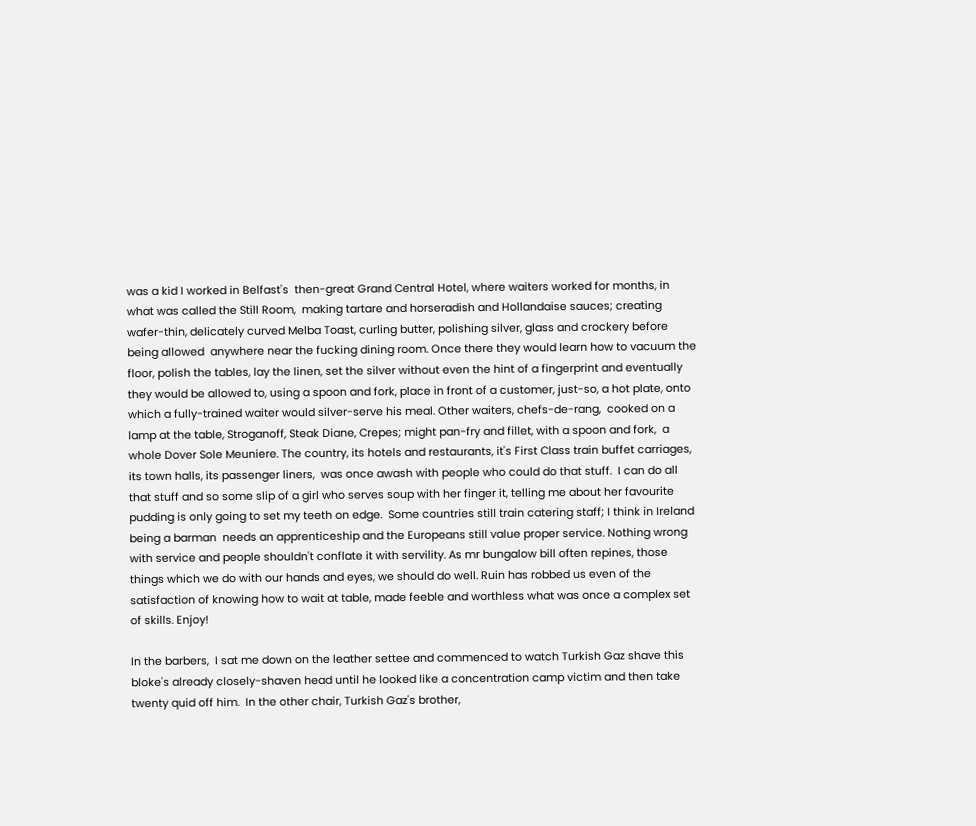was a kid I worked in Belfast's  then-great Grand Central Hotel, where waiters worked for months, in what was called the Still Room,  making tartare and horseradish and Hollandaise sauces; creating wafer-thin, delicately curved Melba Toast, curling butter, polishing silver, glass and crockery before being allowed  anywhere near the fucking dining room. Once there they would learn how to vacuum the floor, polish the tables, lay the linen, set the silver without even the hint of a fingerprint and eventually they would be allowed to, using a spoon and fork, place in front of a customer, just-so, a hot plate, onto which a fully-trained waiter would silver-serve his meal. Other waiters, chefs-de-rang,  cooked on a lamp at the table, Stroganoff, Steak Diane, Crepes; might pan-fry and fillet, with a spoon and fork,  a whole Dover Sole Meuniere. The country, its hotels and restaurants, it's First Class train buffet carriages, its town halls, its passenger liners,  was once awash with people who could do that stuff.  I can do all that stuff and so some slip of a girl who serves soup with her finger it, telling me about her favourite pudding is only going to set my teeth on edge.  Some countries still train catering staff; I think in Ireland being a barman  needs an apprenticeship and the Europeans still value proper service. Nothing wrong with service and people shouldn't conflate it with servility. As mr bungalow bill often repines, those things which we do with our hands and eyes, we should do well. Ruin has robbed us even of the satisfaction of knowing how to wait at table, made feeble and worthless what was once a complex set of skills. Enjoy!

In the barbers,  I sat me down on the leather settee and commenced to watch Turkish Gaz shave this bloke's already closely-shaven head until he looked like a concentration camp victim and then take twenty quid off him.  In the other chair, Turkish Gaz's brother,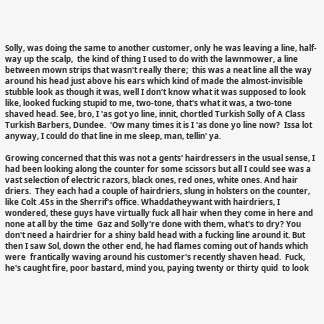Solly, was doing the same to another customer, only he was leaving a line, half-way up the scalp,  the kind of thing I used to do with the lawnmower, a line between mown strips that wasn't really there;  this was a neat line all the way around his head just above his ears which kind of made the almost-invisible stubble look as though it was, well I don't know what it was supposed to look like, looked fucking stupid to me, two-tone, that's what it was, a two-tone shaved head. See, bro, I 'as got yo line, innit, chortled Turkish Solly of A Class Turkish Barbers, Dundee.  'Ow many times it is I 'as done yo line now?  Issa lot anyway, I could do that line in me sleep, man, tellin' ya.

Growing concerned that this was not a gents' hairdressers in the usual sense, I had been looking along the counter for some scissors but all I could see was a vast selection of electric razors, black ones, red ones, white ones. And hair driers.  They each had a couple of hairdriers, slung in holsters on the counter, like Colt .45s in the Sherrif's office. Whaddatheywant with hairdriers, I wondered, these guys have virtually fuck all hair when they come in here and none at all by the time  Gaz and Solly're done with them, what's to dry? You don't need a hairdrier for a shiny bald head with a fucking line around it. But then I saw Sol, down the other end, he had flames coming out of hands which were  frantically waving around his customer's recently shaven head.  Fuck, he's caught fire, poor bastard, mind you, paying twenty or thirty quid  to look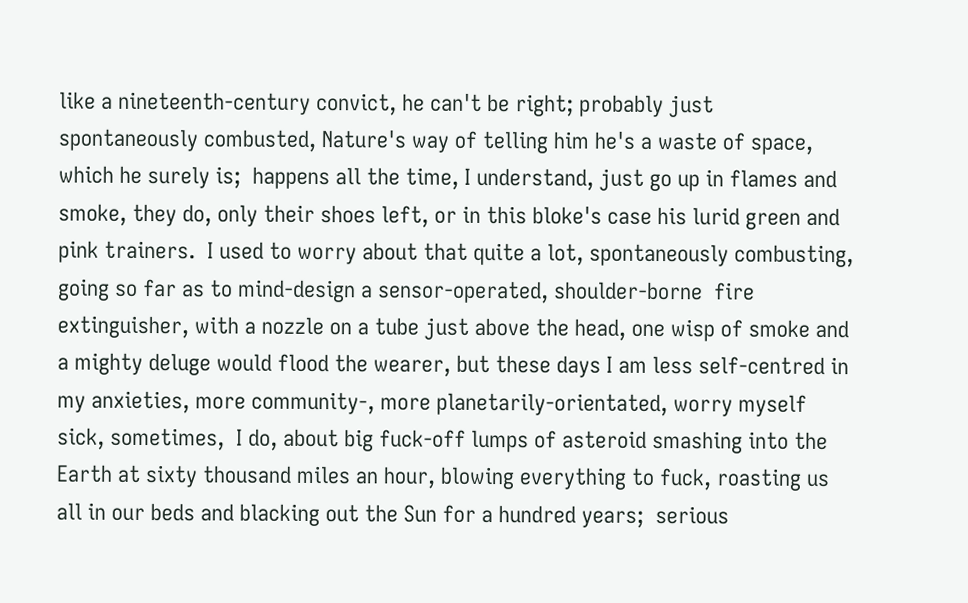like a nineteenth-century convict, he can't be right; probably just spontaneously combusted, Nature's way of telling him he's a waste of space, which he surely is;  happens all the time, I understand, just go up in flames and smoke, they do, only their shoes left, or in this bloke's case his lurid green and pink trainers.  I used to worry about that quite a lot, spontaneously combusting,  going so far as to mind-design a sensor-operated, shoulder-borne  fire extinguisher, with a nozzle on a tube just above the head, one wisp of smoke and a mighty deluge would flood the wearer, but these days I am less self-centred in my anxieties, more community-, more planetarily-orientated, worry myself sick, sometimes,  I do, about big fuck-off lumps of asteroid smashing into the Earth at sixty thousand miles an hour, blowing everything to fuck, roasting us all in our beds and blacking out the Sun for a hundred years;  serious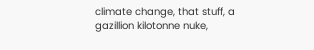climate change, that stuff, a  gazillion kilotonne nuke,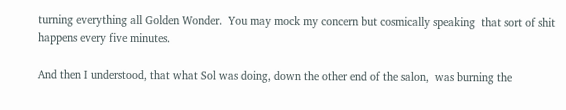turning everything all Golden Wonder.  You may mock my concern but cosmically speaking  that sort of shit happens every five minutes.

And then I understood, that what Sol was doing, down the other end of the salon,  was burning the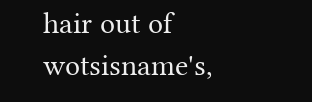hair out of wotsisname's,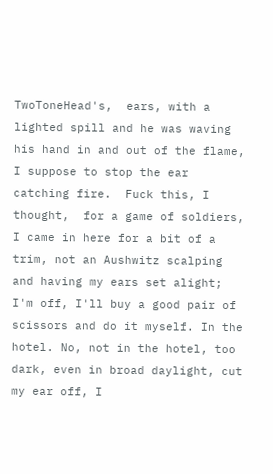TwoToneHead's,  ears, with a lighted spill and he was waving his hand in and out of the flame, I suppose to stop the ear catching fire.  Fuck this, I thought,  for a game of soldiers, I came in here for a bit of a trim, not an Aushwitz scalping and having my ears set alight; I'm off, I'll buy a good pair of scissors and do it myself. In the hotel. No, not in the hotel, too dark, even in broad daylight, cut my ear off, I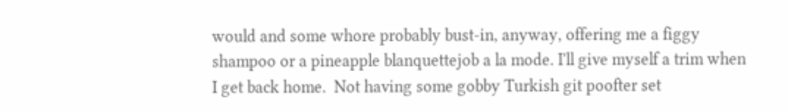would and some whore probably bust-in, anyway, offering me a figgy shampoo or a pineapple blanquettejob a la mode. I'll give myself a trim when I get back home.  Not having some gobby Turkish git poofter set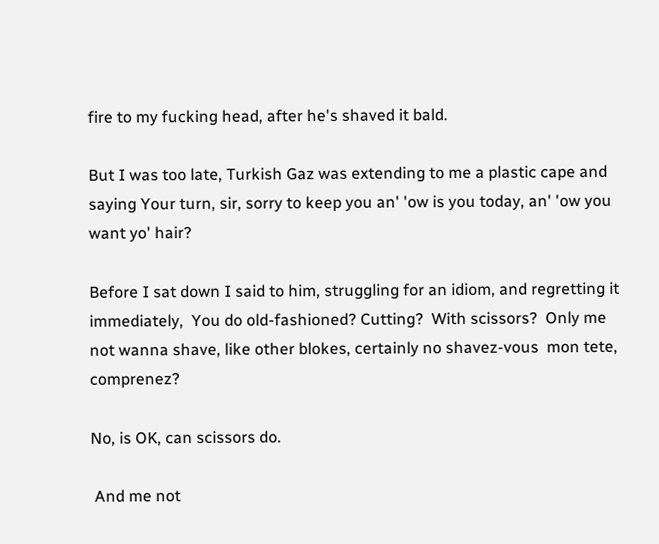fire to my fucking head, after he's shaved it bald.

But I was too late, Turkish Gaz was extending to me a plastic cape and saying Your turn, sir, sorry to keep you an' 'ow is you today, an' 'ow you want yo' hair?

Before I sat down I said to him, struggling for an idiom, and regretting it immediately,  You do old-fashioned? Cutting?  With scissors?  Only me not wanna shave, like other blokes, certainly no shavez-vous  mon tete, comprenez?

No, is OK, can scissors do.

 And me not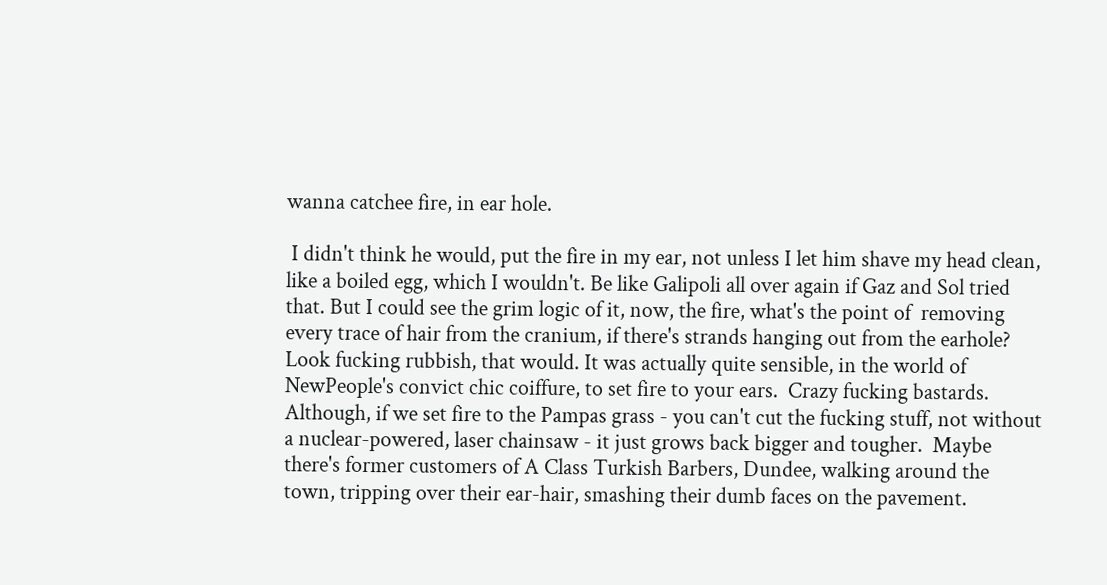wanna catchee fire, in ear hole.

 I didn't think he would, put the fire in my ear, not unless I let him shave my head clean, like a boiled egg, which I wouldn't. Be like Galipoli all over again if Gaz and Sol tried that. But I could see the grim logic of it, now, the fire, what's the point of  removing every trace of hair from the cranium, if there's strands hanging out from the earhole? Look fucking rubbish, that would. It was actually quite sensible, in the world of NewPeople's convict chic coiffure, to set fire to your ears.  Crazy fucking bastards.  Although, if we set fire to the Pampas grass - you can't cut the fucking stuff, not without a nuclear-powered, laser chainsaw - it just grows back bigger and tougher.  Maybe there's former customers of A Class Turkish Barbers, Dundee, walking around the town, tripping over their ear-hair, smashing their dumb faces on the pavement.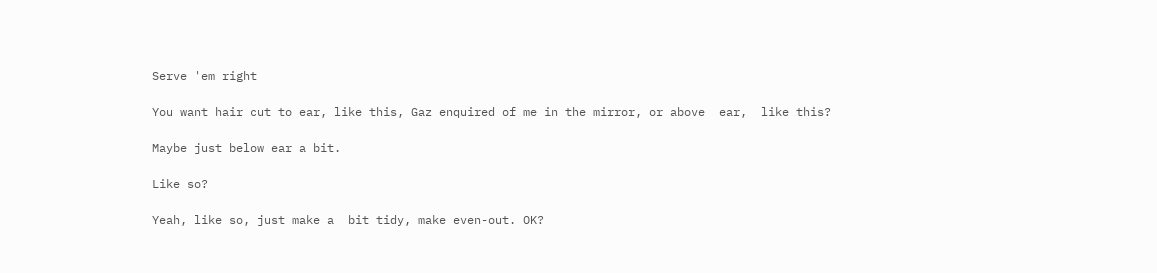Serve 'em right

You want hair cut to ear, like this, Gaz enquired of me in the mirror, or above  ear,  like this?

Maybe just below ear a bit.

Like so?

Yeah, like so, just make a  bit tidy, make even-out. OK?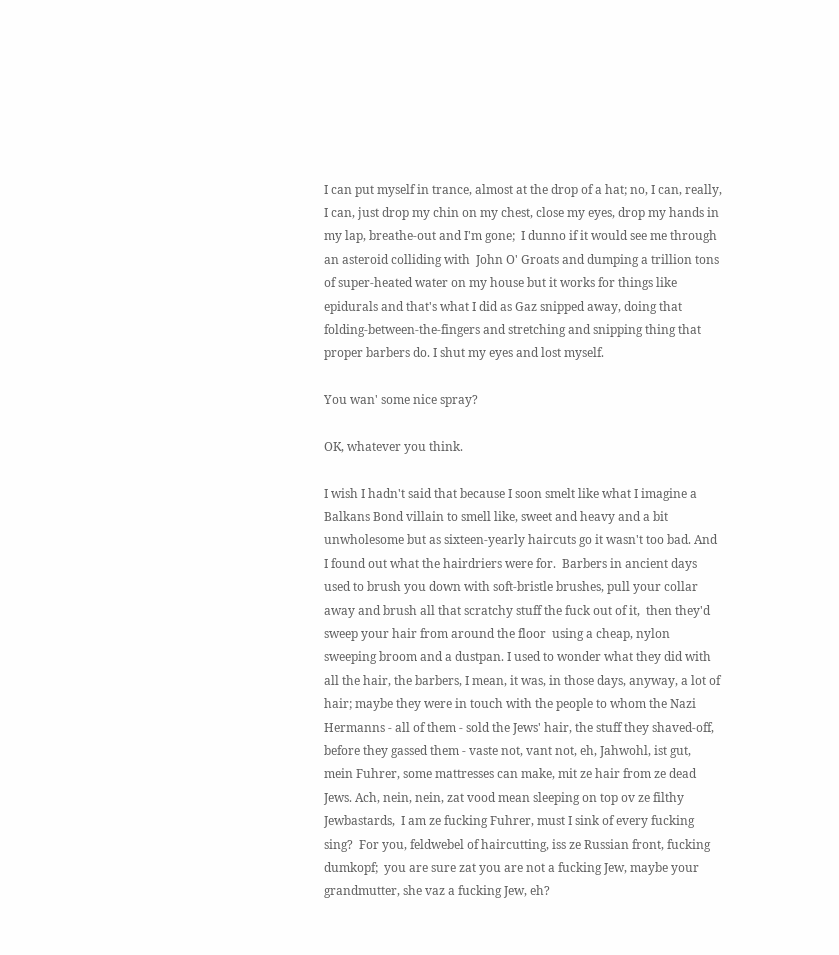I can put myself in trance, almost at the drop of a hat; no, I can, really, I can, just drop my chin on my chest, close my eyes, drop my hands in my lap, breathe-out and I'm gone;  I dunno if it would see me through an asteroid colliding with  John O' Groats and dumping a trillion tons of super-heated water on my house but it works for things like epidurals and that's what I did as Gaz snipped away, doing that folding-between-the-fingers and stretching and snipping thing that proper barbers do. I shut my eyes and lost myself.

You wan' some nice spray?

OK, whatever you think.

I wish I hadn't said that because I soon smelt like what I imagine a Balkans Bond villain to smell like, sweet and heavy and a bit unwholesome but as sixteen-yearly haircuts go it wasn't too bad. And I found out what the hairdriers were for.  Barbers in ancient days used to brush you down with soft-bristle brushes, pull your collar away and brush all that scratchy stuff the fuck out of it,  then they'd sweep your hair from around the floor  using a cheap, nylon sweeping broom and a dustpan. I used to wonder what they did with all the hair, the barbers, I mean, it was, in those days, anyway, a lot of hair; maybe they were in touch with the people to whom the Nazi Hermanns - all of them - sold the Jews' hair, the stuff they shaved-off, before they gassed them - vaste not, vant not, eh, Jahwohl, ist gut, mein Fuhrer, some mattresses can make, mit ze hair from ze dead Jews. Ach, nein, nein, zat vood mean sleeping on top ov ze filthy Jewbastards,  I am ze fucking Fuhrer, must I sink of every fucking sing?  For you, feldwebel of haircutting, iss ze Russian front, fucking dumkopf;  you are sure zat you are not a fucking Jew, maybe your grandmutter, she vaz a fucking Jew, eh?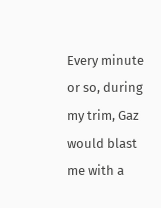Every minute or so, during my trim, Gaz would blast me with a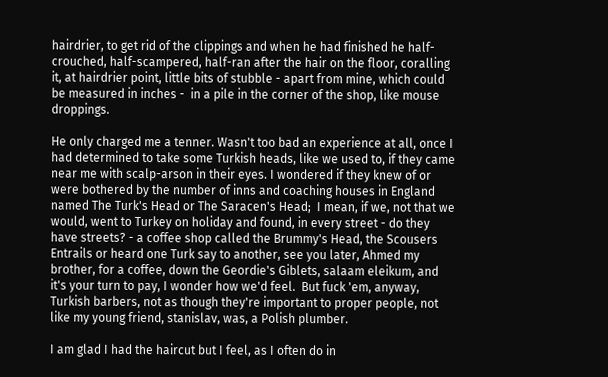hairdrier, to get rid of the clippings and when he had finished he half-crouched, half-scampered, half-ran after the hair on the floor, coralling it, at hairdrier point, little bits of stubble - apart from mine, which could be measured in inches -  in a pile in the corner of the shop, like mouse droppings.

He only charged me a tenner. Wasn't too bad an experience at all, once I had determined to take some Turkish heads, like we used to, if they came near me with scalp-arson in their eyes. I wondered if they knew of or were bothered by the number of inns and coaching houses in England named The Turk's Head or The Saracen's Head;  I mean, if we, not that we would, went to Turkey on holiday and found, in every street - do they have streets? - a coffee shop called the Brummy's Head, the Scousers Entrails or heard one Turk say to another, see you later, Ahmed my brother, for a coffee, down the Geordie's Giblets, salaam eleikum, and it's your turn to pay, I wonder how we'd feel.  But fuck 'em, anyway, Turkish barbers, not as though they're important to proper people, not like my young friend, stanislav, was, a Polish plumber.

I am glad I had the haircut but I feel, as I often do in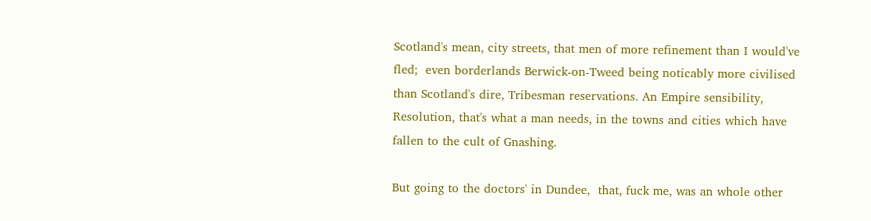Scotland's mean, city streets, that men of more refinement than I would've fled;  even borderlands Berwick-on-Tweed being noticably more civilised  than Scotland's dire, Tribesman reservations. An Empire sensibility, Resolution, that's what a man needs, in the towns and cities which have fallen to the cult of Gnashing.

But going to the doctors' in Dundee,  that, fuck me, was an whole other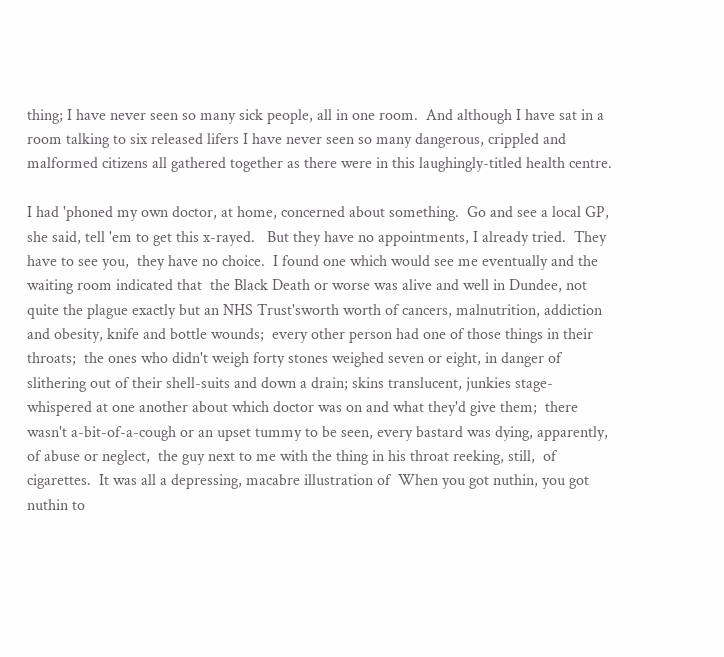thing; I have never seen so many sick people, all in one room.  And although I have sat in a room talking to six released lifers I have never seen so many dangerous, crippled and  malformed citizens all gathered together as there were in this laughingly-titled health centre.

I had 'phoned my own doctor, at home, concerned about something.  Go and see a local GP, she said, tell 'em to get this x-rayed.   But they have no appointments, I already tried.  They have to see you,  they have no choice.  I found one which would see me eventually and the waiting room indicated that  the Black Death or worse was alive and well in Dundee, not quite the plague exactly but an NHS Trust'sworth worth of cancers, malnutrition, addiction and obesity, knife and bottle wounds;  every other person had one of those things in their throats;  the ones who didn't weigh forty stones weighed seven or eight, in danger of slithering out of their shell-suits and down a drain; skins translucent, junkies stage-whispered at one another about which doctor was on and what they'd give them;  there wasn't a-bit-of-a-cough or an upset tummy to be seen, every bastard was dying, apparently, of abuse or neglect,  the guy next to me with the thing in his throat reeking, still,  of cigarettes.  It was all a depressing, macabre illustration of  When you got nuthin, you got nuthin to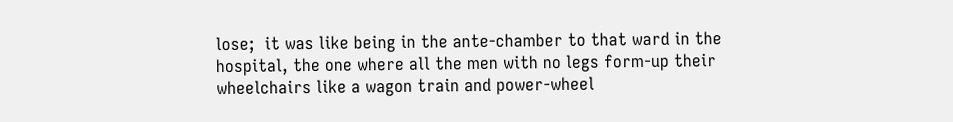lose;  it was like being in the ante-chamber to that ward in the hospital, the one where all the men with no legs form-up their wheelchairs like a wagon train and power-wheel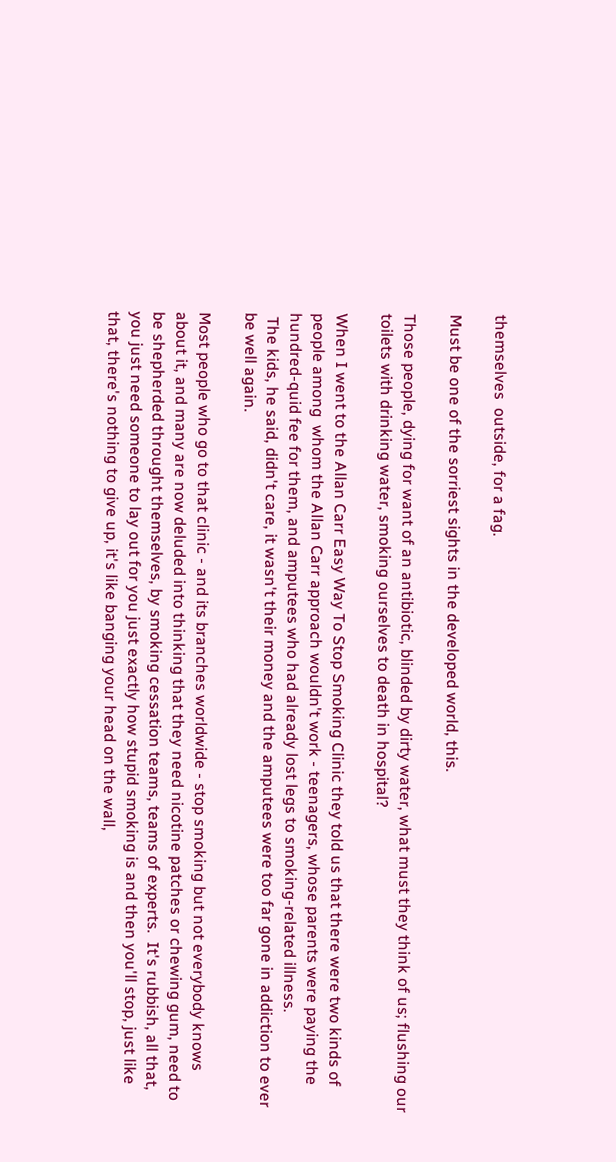themselves  outside, for a fag.

Must be one of the sorriest sights in the developed world, this.

Those people, dying for want of an antibiotic, blinded by dirty water, what must they think of us; flushing our toilets with drinking water, smoking ourselves to death in hospital?

When I went to the Allan Carr Easy Way To Stop Smoking Clinic they told us that there were two kinds of people among  whom the Allan Carr approach wouldn't work - teenagers, whose parents were paying the hundred-quid fee for them, and amputees who had already lost legs to smoking-related illness.
 The kids, he said, didn't care, it wasn't their money and the amputees were too far gone in addiction to ever be well again.

Most people who go to that clinic - and its branches worldwide - stop smoking but not everybody knows about it, and many are now deluded into thinking that they need nicotine patches or chewing gum, need to be shepherded throught themselves, by smoking cessation teams, teams of experts.  It's rubbish, all that, you just need someone to lay out for you just exactly how stupid smoking is and then you'll stop, just like that, there's nothing to give up, it's like banging your head on the wall,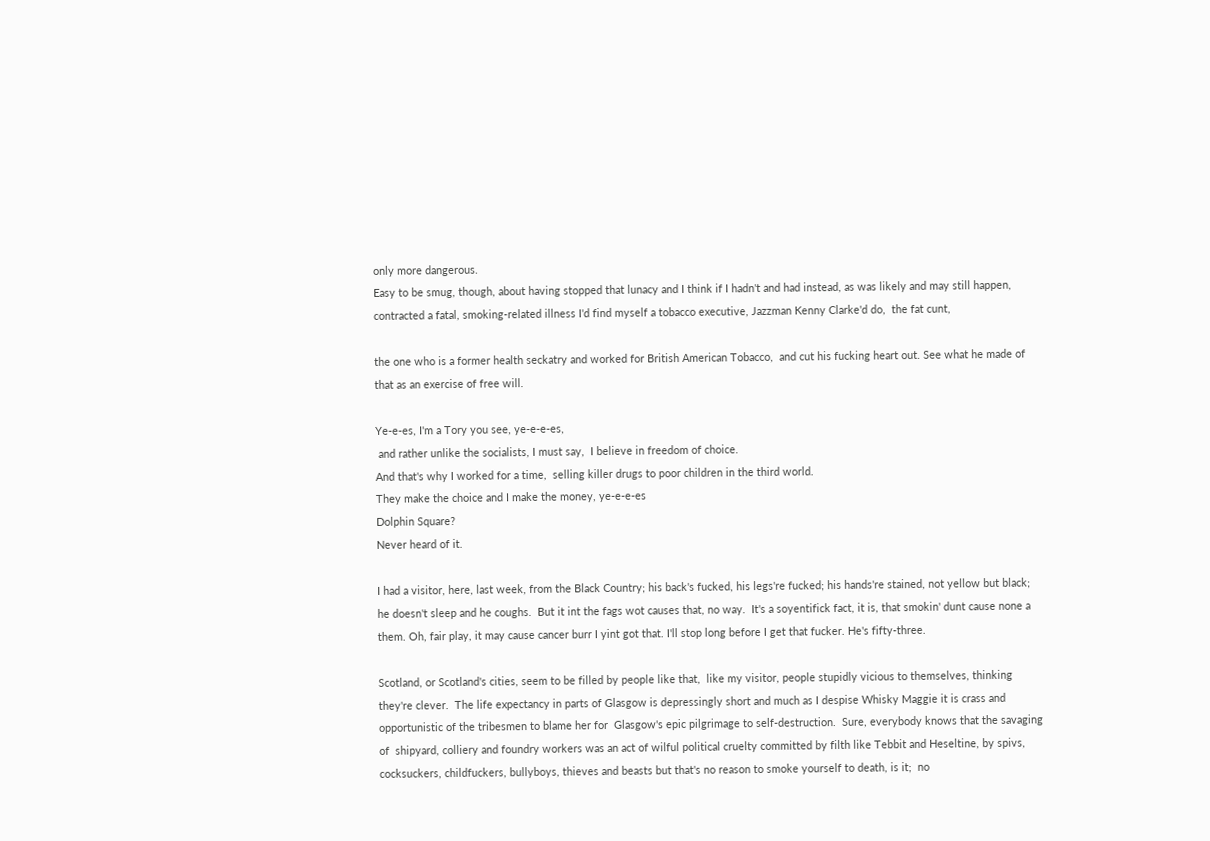only more dangerous.
Easy to be smug, though, about having stopped that lunacy and I think if I hadn't and had instead, as was likely and may still happen, contracted a fatal, smoking-related illness I'd find myself a tobacco executive, Jazzman Kenny Clarke'd do,  the fat cunt,

the one who is a former health seckatry and worked for British American Tobacco,  and cut his fucking heart out. See what he made of that as an exercise of free will.

Ye-e-es, I'm a Tory you see, ye-e-e-es,
 and rather unlike the socialists, I must say,  I believe in freedom of choice.
And that's why I worked for a time,  selling killer drugs to poor children in the third world.
They make the choice and I make the money, ye-e-e-es
Dolphin Square?
Never heard of it.

I had a visitor, here, last week, from the Black Country; his back's fucked, his legs're fucked; his hands're stained, not yellow but black;  he doesn't sleep and he coughs.  But it int the fags wot causes that, no way.  It's a soyentifick fact, it is, that smokin' dunt cause none a them. Oh, fair play, it may cause cancer burr I yint got that. I'll stop long before I get that fucker. He's fifty-three.

Scotland, or Scotland's cities, seem to be filled by people like that,  like my visitor, people stupidly vicious to themselves, thinking they're clever.  The life expectancy in parts of Glasgow is depressingly short and much as I despise Whisky Maggie it is crass and opportunistic of the tribesmen to blame her for  Glasgow's epic pilgrimage to self-destruction.  Sure, everybody knows that the savaging of  shipyard, colliery and foundry workers was an act of wilful political cruelty committed by filth like Tebbit and Heseltine, by spivs, cocksuckers, childfuckers, bullyboys, thieves and beasts but that's no reason to smoke yourself to death, is it;  no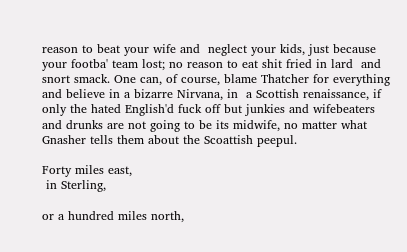reason to beat your wife and  neglect your kids, just because your footba' team lost; no reason to eat shit fried in lard  and snort smack. One can, of course, blame Thatcher for everything and believe in a bizarre Nirvana, in  a Scottish renaissance, if only the hated English'd fuck off but junkies and wifebeaters and drunks are not going to be its midwife, no matter what Gnasher tells them about the Scoattish peepul.

Forty miles east,
 in Sterling,

or a hundred miles north,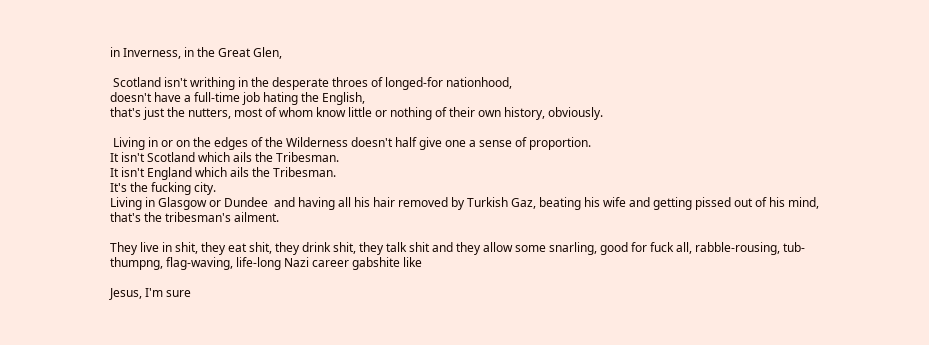in Inverness, in the Great Glen,

 Scotland isn't writhing in the desperate throes of longed-for nationhood,
doesn't have a full-time job hating the English,
that's just the nutters, most of whom know little or nothing of their own history, obviously.

 Living in or on the edges of the Wilderness doesn't half give one a sense of proportion.
It isn't Scotland which ails the Tribesman.
It isn't England which ails the Tribesman.
It's the fucking city.
Living in Glasgow or Dundee  and having all his hair removed by Turkish Gaz, beating his wife and getting pissed out of his mind, that's the tribesman's ailment.

They live in shit, they eat shit, they drink shit, they talk shit and they allow some snarling, good for fuck all, rabble-rousing, tub-thumpng, flag-waving, life-long Nazi career gabshite like

Jesus, I'm sure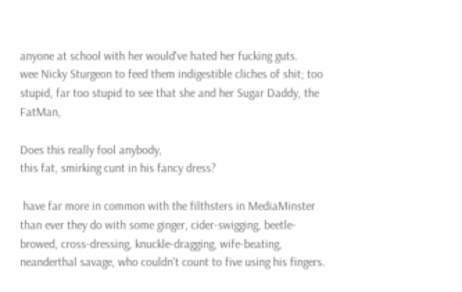anyone at school with her would've hated her fucking guts.
wee Nicky Sturgeon to feed them indigestible cliches of shit; too stupid, far too stupid to see that she and her Sugar Daddy, the FatMan,

Does this really fool anybody,
this fat, smirking cunt in his fancy dress?

 have far more in common with the filthsters in MediaMinster than ever they do with some ginger, cider-swigging, beetle-browed, cross-dressing, knuckle-dragging, wife-beating, neanderthal savage, who couldn't count to five using his fingers.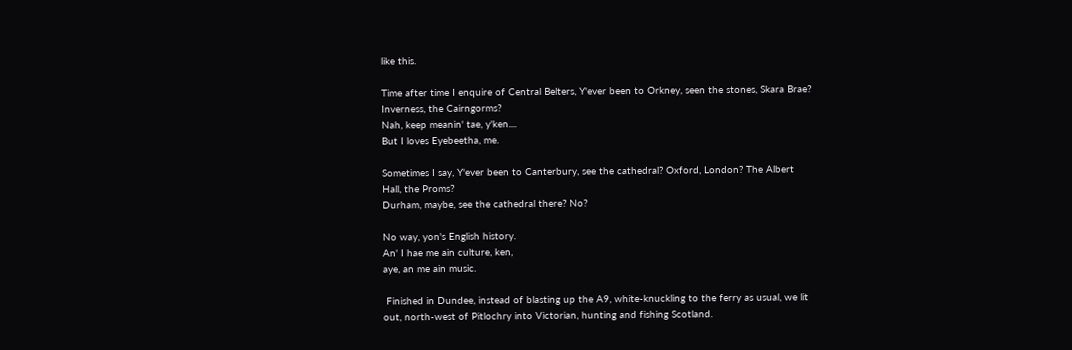like this.

Time after time I enquire of Central Belters, Y'ever been to Orkney, seen the stones, Skara Brae?  Inverness, the Cairngorms?
Nah, keep meanin' tae, y'ken....
But I loves Eyebeetha, me.

Sometimes I say, Y'ever been to Canterbury, see the cathedral? Oxford, London? The Albert Hall, the Proms?
Durham, maybe, see the cathedral there? No?

No way, yon's English history.
An' I hae me ain culture, ken,
aye, an me ain music.

 Finished in Dundee, instead of blasting up the A9, white-knuckling to the ferry as usual, we lit out, north-west of Pitlochry into Victorian, hunting and fishing Scotland.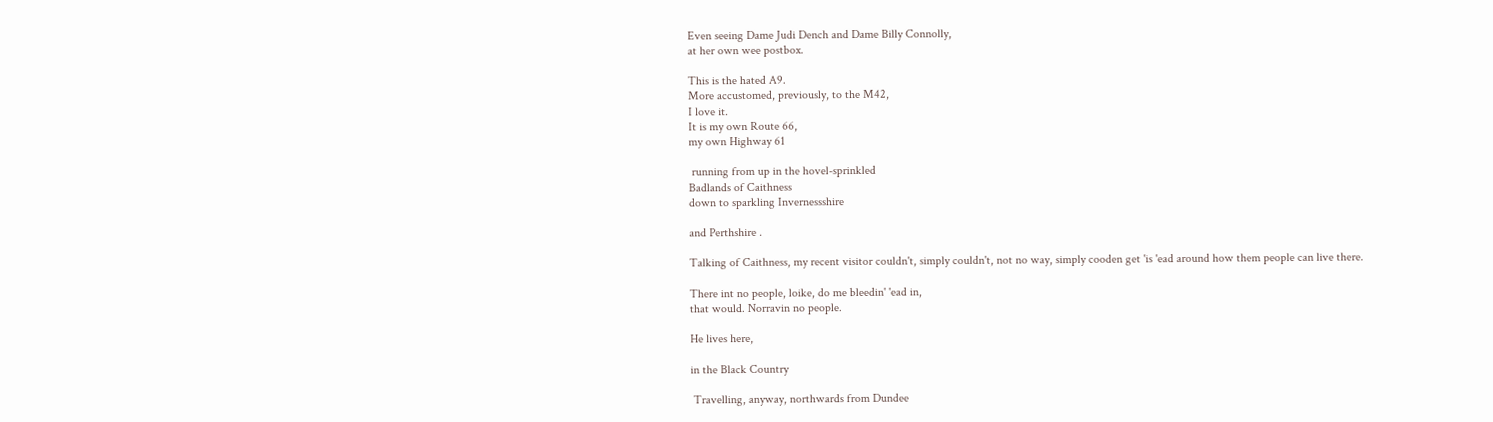Even seeing Dame Judi Dench and Dame Billy Connolly,
at her own wee postbox.

This is the hated A9.
More accustomed, previously, to the M42,
I love it.
It is my own Route 66,
my own Highway 61

 running from up in the hovel-sprinkled
Badlands of Caithness
down to sparkling Invernessshire

and Perthshire .

Talking of Caithness, my recent visitor couldn't, simply couldn't, not no way, simply cooden get 'is 'ead around how them people can live there.

There int no people, loike, do me bleedin' 'ead in,
that would. Norravin no people.

He lives here,

in the Black Country

 Travelling, anyway, northwards from Dundee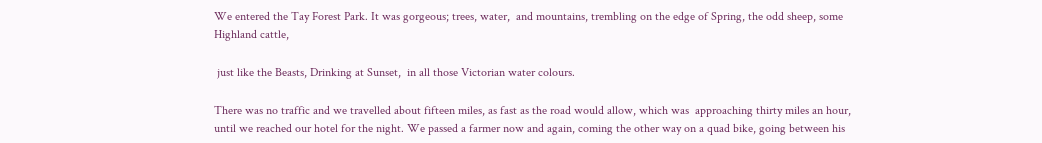We entered the Tay Forest Park. It was gorgeous; trees, water,  and mountains, trembling on the edge of Spring, the odd sheep, some Highland cattle,

 just like the Beasts, Drinking at Sunset,  in all those Victorian water colours.

There was no traffic and we travelled about fifteen miles, as fast as the road would allow, which was  approaching thirty miles an hour, until we reached our hotel for the night. We passed a farmer now and again, coming the other way on a quad bike, going between his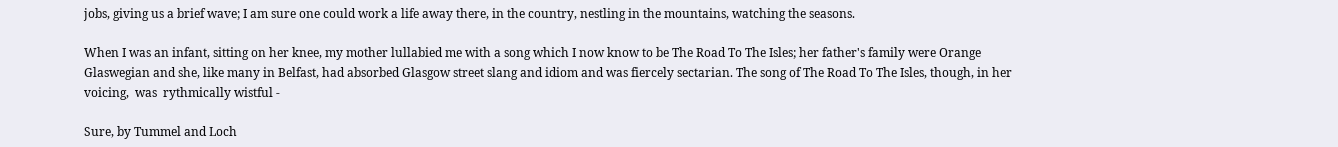jobs, giving us a brief wave; I am sure one could work a life away there, in the country, nestling in the mountains, watching the seasons.

When I was an infant, sitting on her knee, my mother lullabied me with a song which I now know to be The Road To The Isles; her father's family were Orange Glaswegian and she, like many in Belfast, had absorbed Glasgow street slang and idiom and was fiercely sectarian. The song of The Road To The Isles, though, in her voicing,  was  rythmically wistful -

Sure, by Tummel and Loch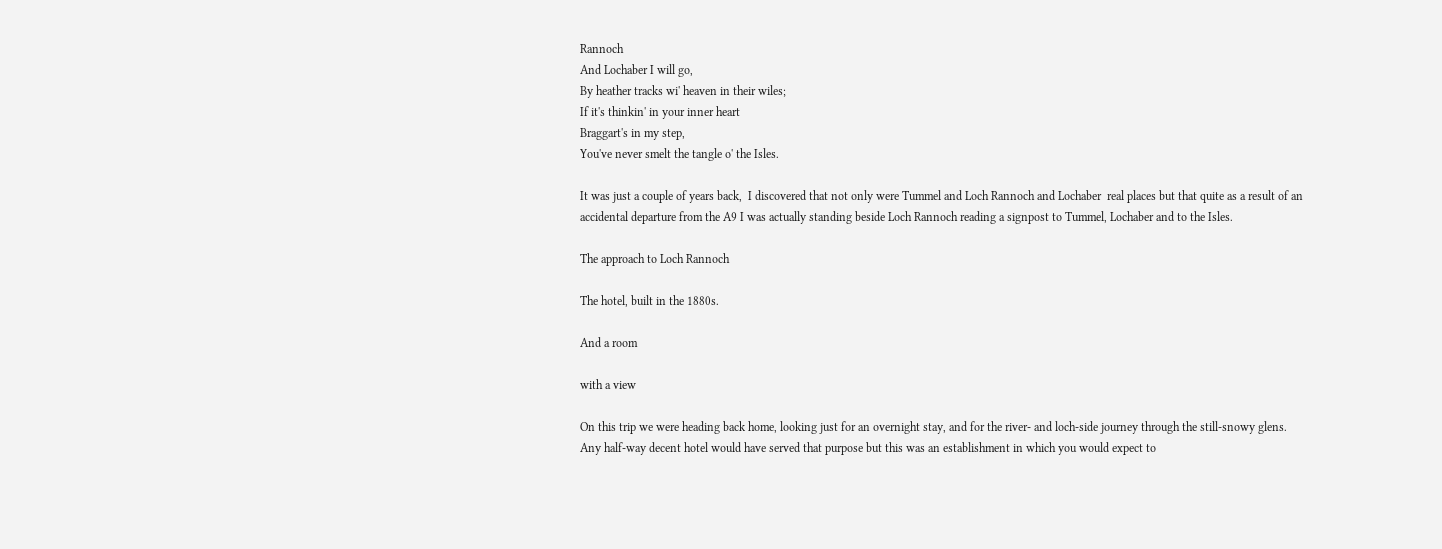Rannoch
And Lochaber I will go,
By heather tracks wi' heaven in their wiles;
If it's thinkin' in your inner heart
Braggart's in my step,
You've never smelt the tangle o' the Isles.

It was just a couple of years back,  I discovered that not only were Tummel and Loch Rannoch and Lochaber  real places but that quite as a result of an accidental departure from the A9 I was actually standing beside Loch Rannoch reading a signpost to Tummel, Lochaber and to the Isles.

The approach to Loch Rannoch

The hotel, built in the 1880s.

And a room

with a view

On this trip we were heading back home, looking just for an overnight stay, and for the river- and loch-side journey through the still-snowy glens. Any half-way decent hotel would have served that purpose but this was an establishment in which you would expect to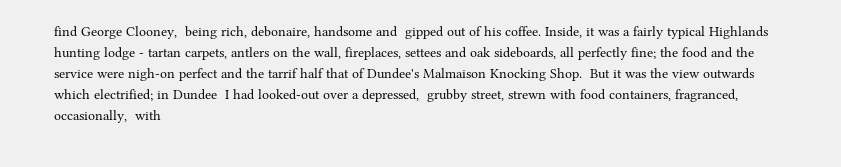find George Clooney,  being rich, debonaire, handsome and  gipped out of his coffee. Inside, it was a fairly typical Highlands hunting lodge - tartan carpets, antlers on the wall, fireplaces, settees and oak sideboards, all perfectly fine; the food and the service were nigh-on perfect and the tarrif half that of Dundee's Malmaison Knocking Shop.  But it was the view outwards  which electrified; in Dundee  I had looked-out over a depressed,  grubby street, strewn with food containers, fragranced, occasionally,  with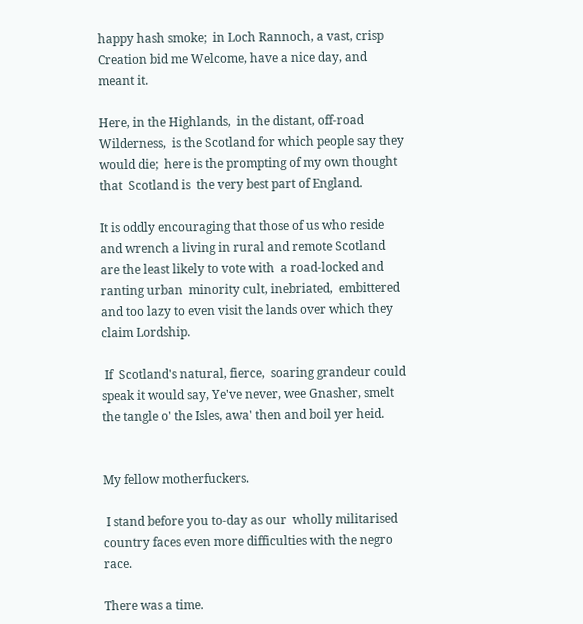happy hash smoke;  in Loch Rannoch, a vast, crisp Creation bid me Welcome, have a nice day, and meant it.

Here, in the Highlands,  in the distant, off-road Wilderness,  is the Scotland for which people say they would die;  here is the prompting of my own thought that  Scotland is  the very best part of England.

It is oddly encouraging that those of us who reside and wrench a living in rural and remote Scotland are the least likely to vote with  a road-locked and ranting urban  minority cult, inebriated,  embittered and too lazy to even visit the lands over which they claim Lordship.

 If  Scotland's natural, fierce,  soaring grandeur could speak it would say, Ye've never, wee Gnasher, smelt the tangle o' the Isles, awa' then and boil yer heid.


My fellow motherfuckers.

 I stand before you to-day as our  wholly militarised country faces even more difficulties with the negro race.

There was a time.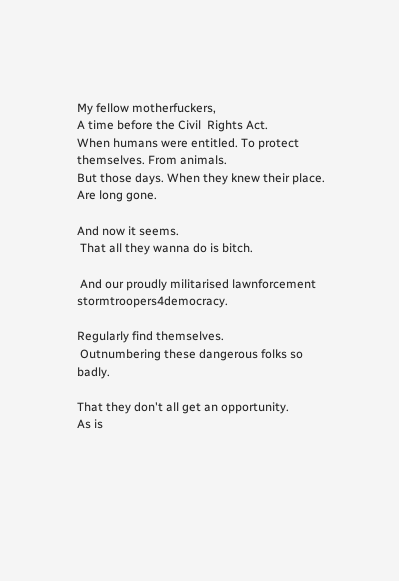My fellow motherfuckers,
A time before the Civil  Rights Act.
When humans were entitled. To protect themselves. From animals.
But those days. When they knew their place. Are long gone.

And now it seems.
 That all they wanna do is bitch.

 And our proudly militarised lawnforcement stormtroopers4democracy.

Regularly find themselves.
 Outnumbering these dangerous folks so badly.

That they don't all get an opportunity.
As is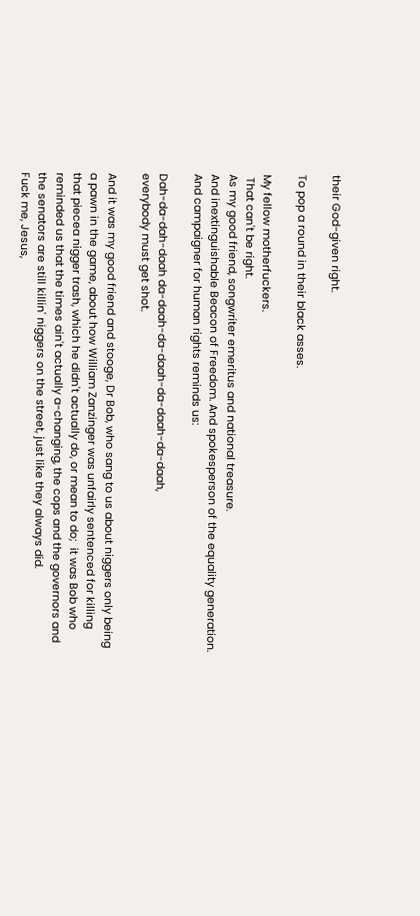their God-given right.

To pop a round in their black asses.

My fellow motherfuckers.
 That can't be right.
As my good friend, songwriter emeritus and national treasure.
And inextinguishable Beacon of Freedom. And spokesperson of the equality generation. And campaigner for human rights reminds us:

Dah-da-dah-daah da-daah-da-daah-da-daah-da-daah,
everybody must get shot.

And it was my good friend and stooge, Dr Bob, who sang to us about niggers only being a pawn in the game, about how William Zanzinger was unfairly sentenced for killing that piecea nigger trash, which he didn't actually do, or mean to do;  it was Bob who reminded us that the times ain't actually a-changing, the cops and the governors and the senators are still killin' niggers on the street, just like they always did.
Fuck me, Jesus,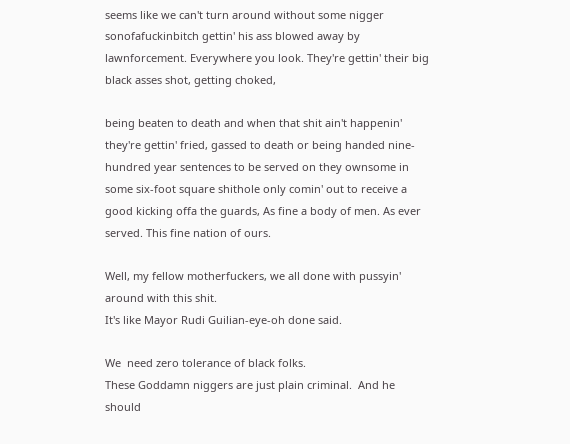seems like we can't turn around without some nigger sonofafuckinbitch gettin' his ass blowed away by lawnforcement. Everywhere you look. They're gettin' their big black asses shot, getting choked,

being beaten to death and when that shit ain't happenin' they're gettin' fried, gassed to death or being handed nine-hundred year sentences to be served on they ownsome in some six-foot square shithole only comin' out to receive a good kicking offa the guards, As fine a body of men. As ever served. This fine nation of ours.

Well, my fellow motherfuckers, we all done with pussyin' around with this shit.
It's like Mayor Rudi Guilian-eye-oh done said.

We  need zero tolerance of black folks.
These Goddamn niggers are just plain criminal.  And he should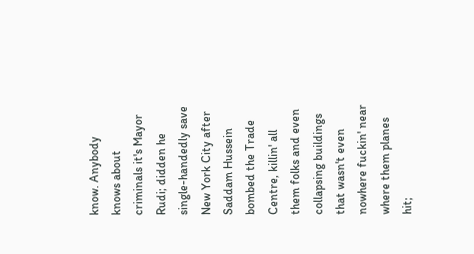know. Anybody knows about criminals it's Mayor Rudi; didden he single-handedly save New York City after Saddam Hussein bombed the Trade Centre, killin' all them folks and even collapsing buildings that wasn't even nowhere fuckin' near where them planes hit;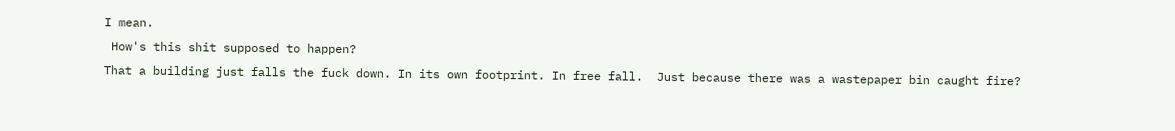I mean.
 How's this shit supposed to happen?
That a building just falls the fuck down. In its own footprint. In free fall.  Just because there was a wastepaper bin caught fire?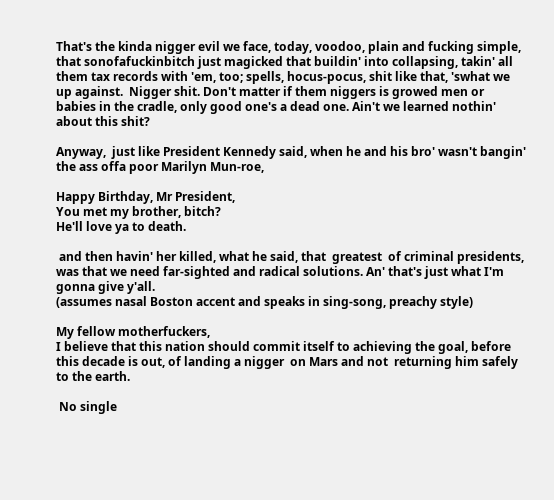That's the kinda nigger evil we face, today, voodoo, plain and fucking simple, that sonofafuckinbitch just magicked that buildin' into collapsing, takin' all them tax records with 'em, too; spells, hocus-pocus, shit like that, 'swhat we up against.  Nigger shit. Don't matter if them niggers is growed men or babies in the cradle, only good one's a dead one. Ain't we learned nothin' about this shit?

Anyway,  just like President Kennedy said, when he and his bro' wasn't bangin' the ass offa poor Marilyn Mun-roe,

Happy Birthday, Mr President,
You met my brother, bitch?
He'll love ya to death.

 and then havin' her killed, what he said, that  greatest  of criminal presidents,  was that we need far-sighted and radical solutions. An' that's just what I'm gonna give y'all.
(assumes nasal Boston accent and speaks in sing-song, preachy style)

My fellow motherfuckers,
I believe that this nation should commit itself to achieving the goal, before this decade is out, of landing a nigger  on Mars and not  returning him safely to the earth.

 No single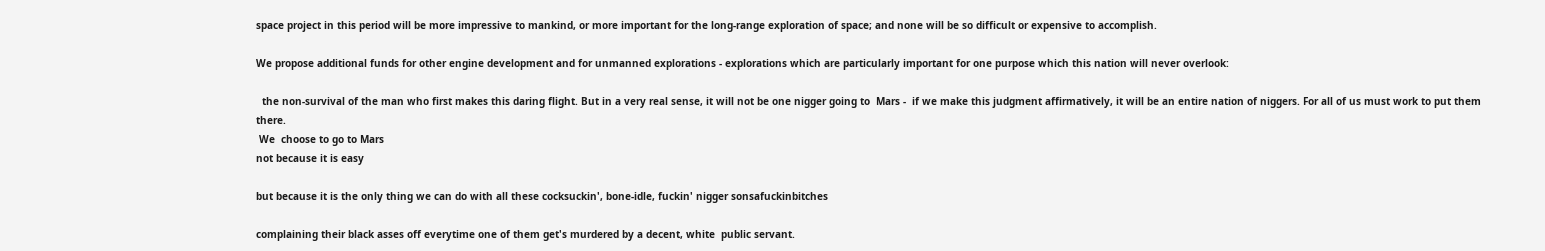space project in this period will be more impressive to mankind, or more important for the long-range exploration of space; and none will be so difficult or expensive to accomplish.

We propose additional funds for other engine development and for unmanned explorations - explorations which are particularly important for one purpose which this nation will never overlook:

  the non-survival of the man who first makes this daring flight. But in a very real sense, it will not be one nigger going to  Mars -  if we make this judgment affirmatively, it will be an entire nation of niggers. For all of us must work to put them there.
 We  choose to go to Mars
not because it is easy

but because it is the only thing we can do with all these cocksuckin', bone-idle, fuckin' nigger sonsafuckinbitches

complaining their black asses off everytime one of them get's murdered by a decent, white  public servant.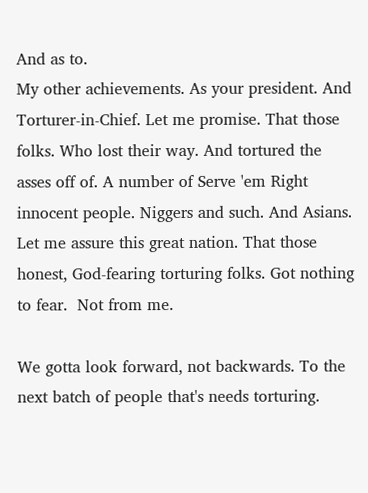And as to.
My other achievements. As your president. And Torturer-in-Chief. Let me promise. That those folks. Who lost their way. And tortured the asses off of. A number of Serve 'em Right innocent people. Niggers and such. And Asians. Let me assure this great nation. That those honest, God-fearing torturing folks. Got nothing to fear.  Not from me.

We gotta look forward, not backwards. To the next batch of people that's needs torturing.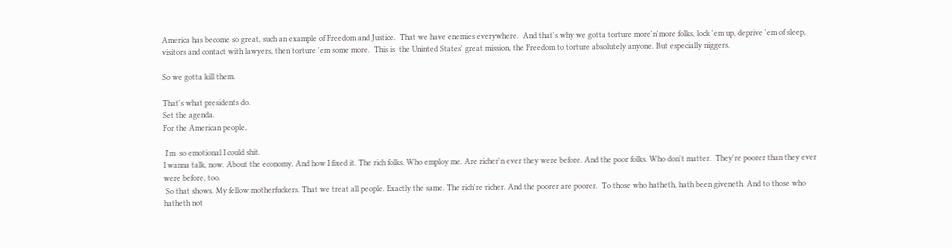America has become so great, such an example of Freedom and Justice.  That we have enemies everywhere.  And that's why we gotta torture more'n'more folks, lock 'em up, deprive 'em of sleep, visitors and contact with lawyers, then torture 'em some more.  This is  the Uninted States' great mission, the Freedom to torture absolutely anyone. But especially niggers.

So we gotta kill them.

That's what presidents do.
Set the agenda.
For the American people,

 I'm  so emotional I could shit.
I wanna talk, now. About the economy. And how I fixed it. The rich folks. Who employ me. Are richer'n ever they were before. And the poor folks. Who don't matter.  They're poorer than they ever were before, too.
 So that shows. My fellow motherfuckers. That we treat all people. Exactly the same. The rich're richer. And the poorer are poorer.  To those who hatheth, hath been giveneth. And to those who hatheth not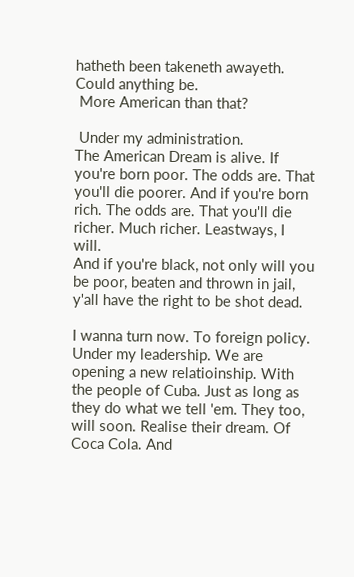hatheth been takeneth awayeth.  Could anything be.
 More American than that?

 Under my administration.
The American Dream is alive. If you're born poor. The odds are. That you'll die poorer. And if you're born rich. The odds are. That you'll die richer. Much richer. Leastways, I will.
And if you're black, not only will you be poor, beaten and thrown in jail, y'all have the right to be shot dead.

I wanna turn now. To foreign policy. Under my leadership. We are opening a new relatioinship. With the people of Cuba. Just as long as they do what we tell 'em. They too, will soon. Realise their dream. Of Coca Cola. And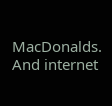MacDonalds. And internet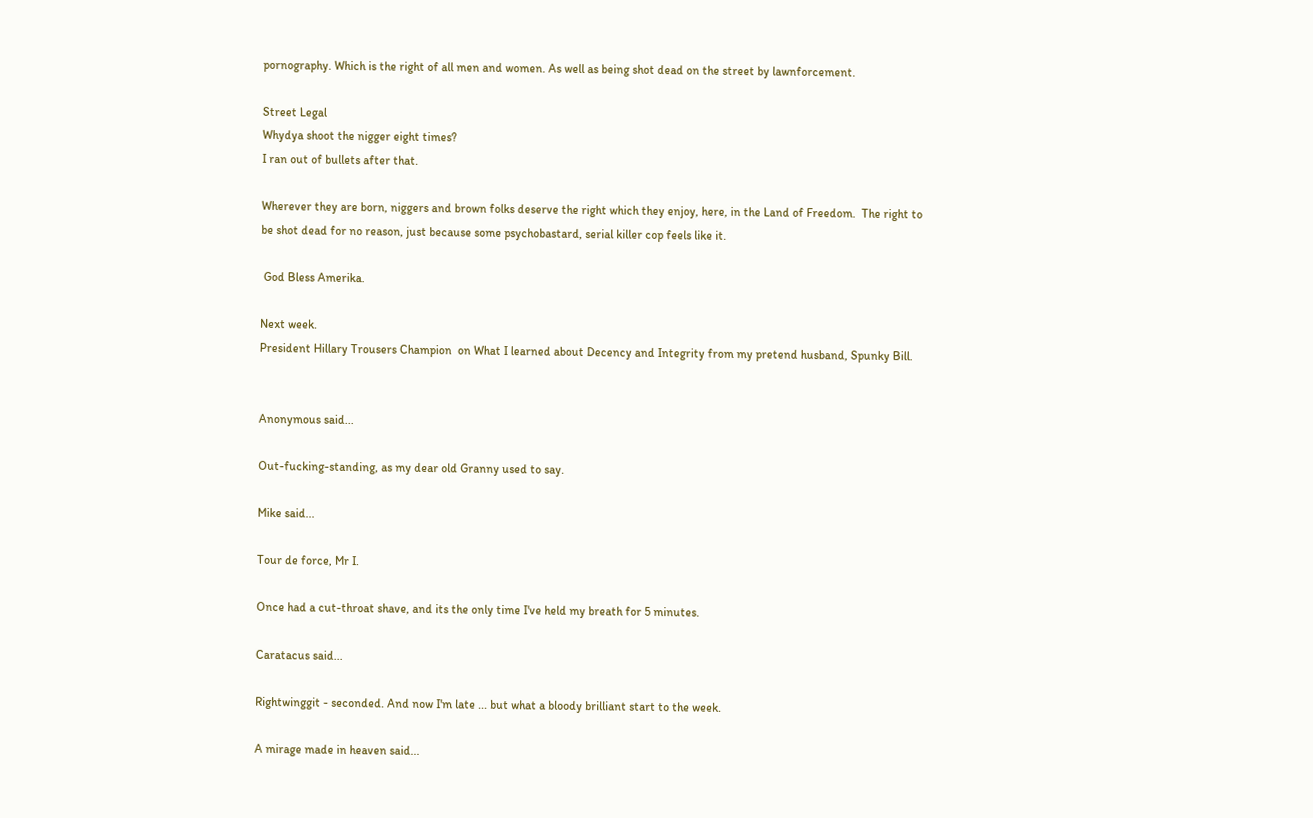pornography. Which is the right of all men and women. As well as being shot dead on the street by lawnforcement.

Street Legal
Whydya shoot the nigger eight times?
I ran out of bullets after that.

Wherever they are born, niggers and brown folks deserve the right which they enjoy, here, in the Land of Freedom.  The right to be shot dead for no reason, just because some psychobastard, serial killer cop feels like it.

 God Bless Amerika.

Next week.
President Hillary Trousers Champion  on What I learned about Decency and Integrity from my pretend husband, Spunky Bill.


Anonymous said...

Out-fucking-standing, as my dear old Granny used to say.

Mike said...

Tour de force, Mr I.

Once had a cut-throat shave, and its the only time I've held my breath for 5 minutes.

Caratacus said...

Rightwinggit - seconded. And now I'm late ... but what a bloody brilliant start to the week.

A mirage made in heaven said...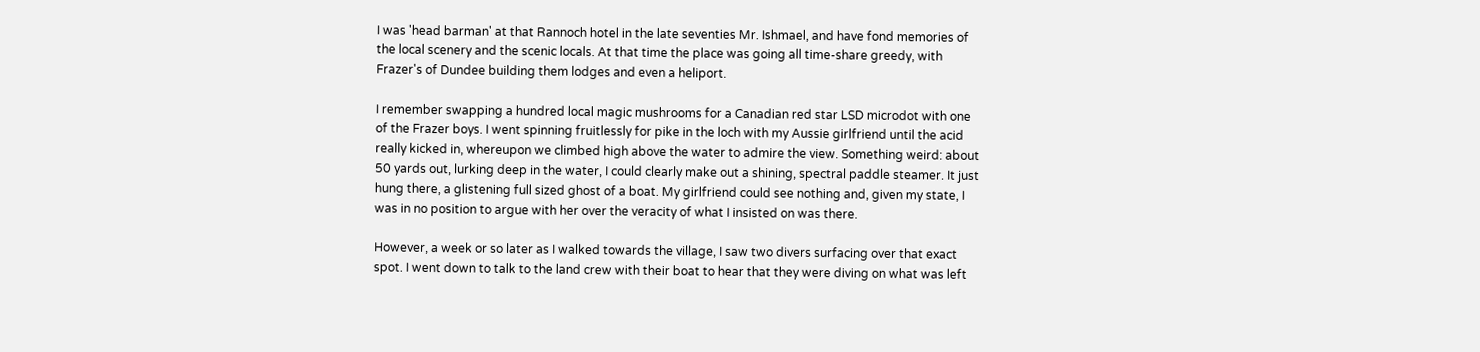I was 'head barman' at that Rannoch hotel in the late seventies Mr. Ishmael, and have fond memories of the local scenery and the scenic locals. At that time the place was going all time-share greedy, with Frazer's of Dundee building them lodges and even a heliport.

I remember swapping a hundred local magic mushrooms for a Canadian red star LSD microdot with one of the Frazer boys. I went spinning fruitlessly for pike in the loch with my Aussie girlfriend until the acid really kicked in, whereupon we climbed high above the water to admire the view. Something weird: about 50 yards out, lurking deep in the water, I could clearly make out a shining, spectral paddle steamer. It just hung there, a glistening full sized ghost of a boat. My girlfriend could see nothing and, given my state, I was in no position to argue with her over the veracity of what I insisted on was there.

However, a week or so later as I walked towards the village, I saw two divers surfacing over that exact spot. I went down to talk to the land crew with their boat to hear that they were diving on what was left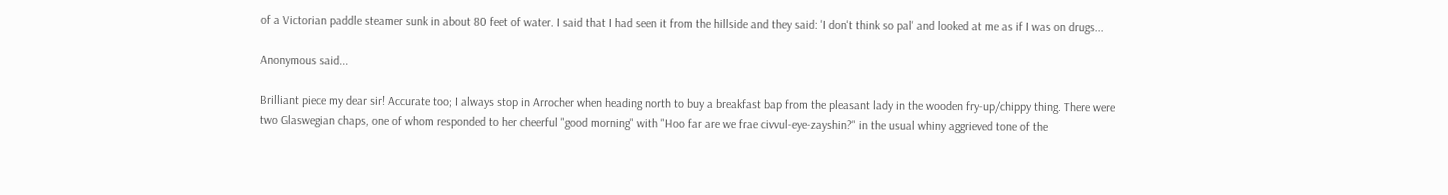of a Victorian paddle steamer sunk in about 80 feet of water. I said that I had seen it from the hillside and they said: 'I don't think so pal' and looked at me as if I was on drugs...

Anonymous said...

Brilliant piece my dear sir! Accurate too; I always stop in Arrocher when heading north to buy a breakfast bap from the pleasant lady in the wooden fry-up/chippy thing. There were two Glaswegian chaps, one of whom responded to her cheerful "good morning" with "Hoo far are we frae civvul-eye-zayshin?" in the usual whiny aggrieved tone of the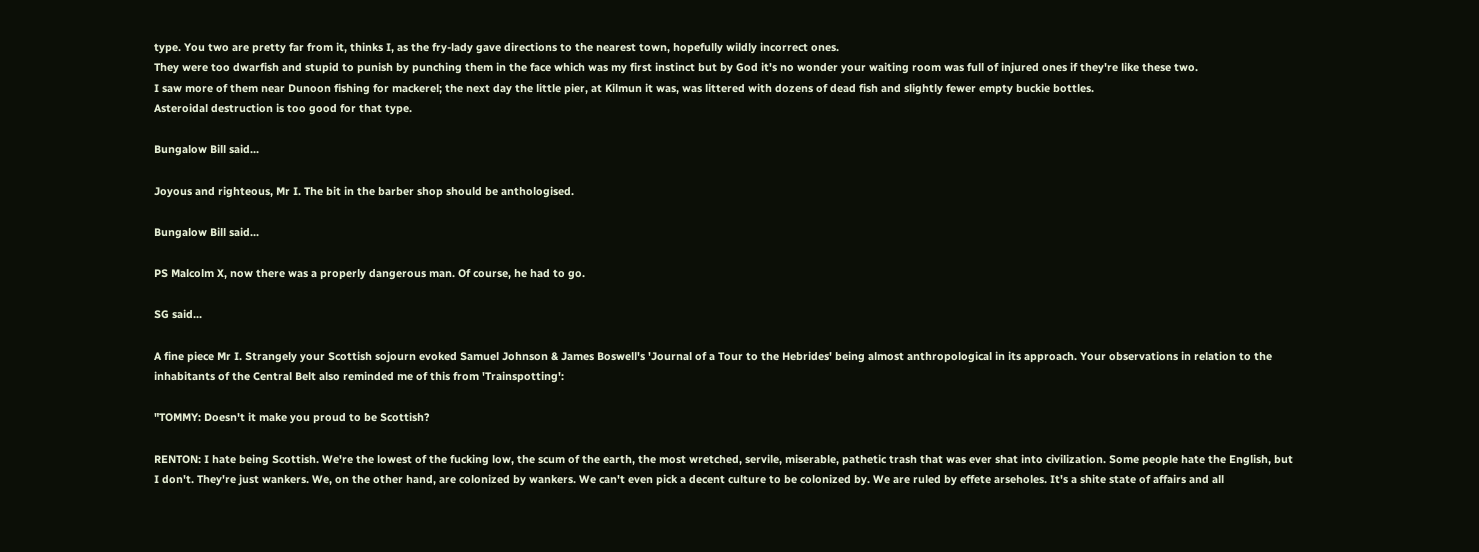type. You two are pretty far from it, thinks I, as the fry-lady gave directions to the nearest town, hopefully wildly incorrect ones.
They were too dwarfish and stupid to punish by punching them in the face which was my first instinct but by God it's no wonder your waiting room was full of injured ones if they're like these two.
I saw more of them near Dunoon fishing for mackerel; the next day the little pier, at Kilmun it was, was littered with dozens of dead fish and slightly fewer empty buckie bottles.
Asteroidal destruction is too good for that type.

Bungalow Bill said...

Joyous and righteous, Mr I. The bit in the barber shop should be anthologised.

Bungalow Bill said...

PS Malcolm X, now there was a properly dangerous man. Of course, he had to go.

SG said...

A fine piece Mr I. Strangely your Scottish sojourn evoked Samuel Johnson & James Boswell's 'Journal of a Tour to the Hebrides' being almost anthropological in its approach. Your observations in relation to the inhabitants of the Central Belt also reminded me of this from 'Trainspotting':

"TOMMY: Doesn't it make you proud to be Scottish?

RENTON: I hate being Scottish. We're the lowest of the fucking low, the scum of the earth, the most wretched, servile, miserable, pathetic trash that was ever shat into civilization. Some people hate the English, but I don't. They're just wankers. We, on the other hand, are colonized by wankers. We can't even pick a decent culture to be colonized by. We are ruled by effete arseholes. It's a shite state of affairs and all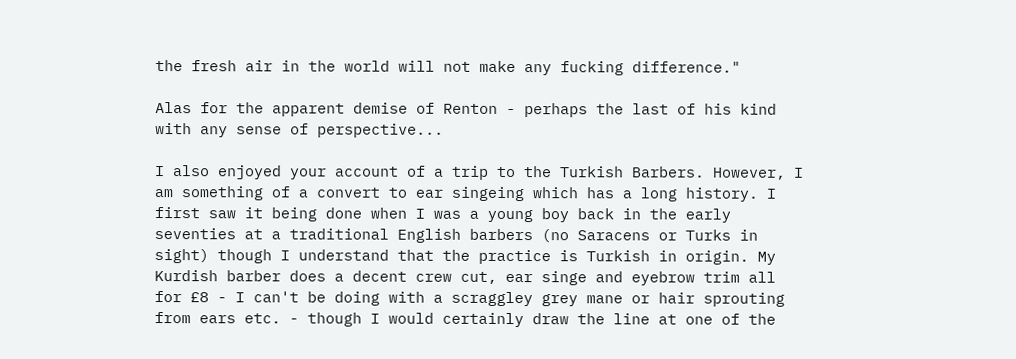the fresh air in the world will not make any fucking difference."

Alas for the apparent demise of Renton - perhaps the last of his kind with any sense of perspective...

I also enjoyed your account of a trip to the Turkish Barbers. However, I am something of a convert to ear singeing which has a long history. I first saw it being done when I was a young boy back in the early seventies at a traditional English barbers (no Saracens or Turks in sight) though I understand that the practice is Turkish in origin. My Kurdish barber does a decent crew cut, ear singe and eyebrow trim all for £8 - I can't be doing with a scraggley grey mane or hair sprouting from ears etc. - though I would certainly draw the line at one of the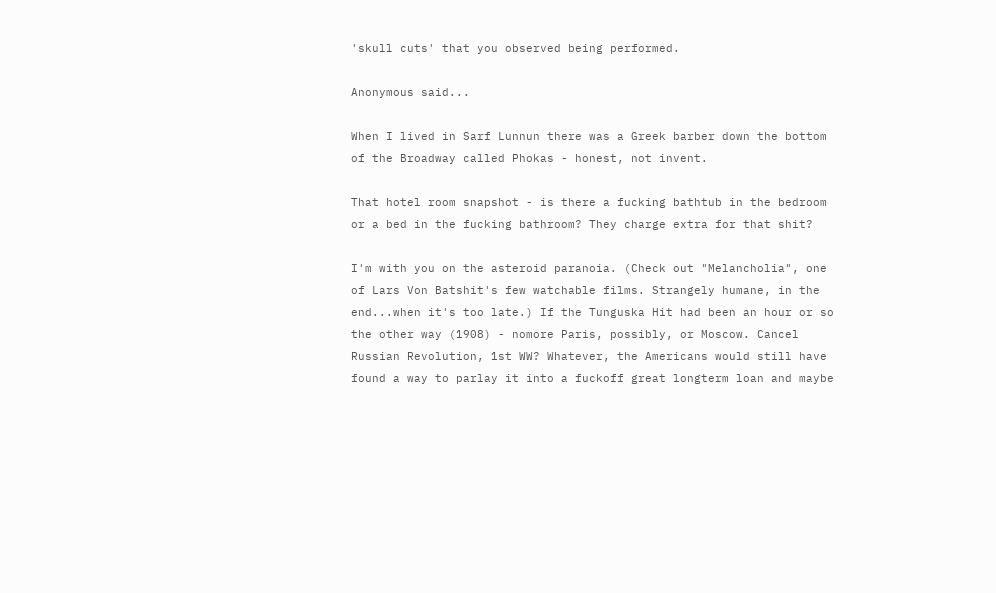'skull cuts' that you observed being performed.

Anonymous said...

When I lived in Sarf Lunnun there was a Greek barber down the bottom of the Broadway called Phokas - honest, not invent.

That hotel room snapshot - is there a fucking bathtub in the bedroom or a bed in the fucking bathroom? They charge extra for that shit?

I'm with you on the asteroid paranoia. (Check out "Melancholia", one of Lars Von Batshit's few watchable films. Strangely humane, in the end...when it's too late.) If the Tunguska Hit had been an hour or so the other way (1908) - nomore Paris, possibly, or Moscow. Cancel Russian Revolution, 1st WW? Whatever, the Americans would still have found a way to parlay it into a fuckoff great longterm loan and maybe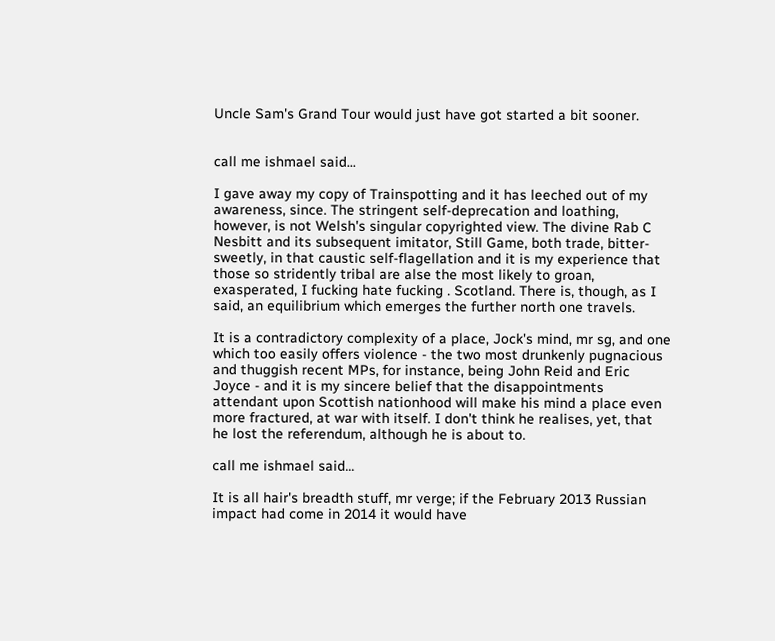Uncle Sam's Grand Tour would just have got started a bit sooner.


call me ishmael said...

I gave away my copy of Trainspotting and it has leeched out of my awareness, since. The stringent self-deprecation and loathing, however, is not Welsh's singular copyrighted view. The divine Rab C Nesbitt and its subsequent imitator, Still Game, both trade, bitter-sweetly, in that caustic self-flagellation and it is my experience that those so stridently tribal are alse the most likely to groan, exasperated, I fucking hate fucking . Scotland. There is, though, as I said, an equilibrium which emerges the further north one travels.

It is a contradictory complexity of a place, Jock's mind, mr sg, and one which too easily offers violence - the two most drunkenly pugnacious and thuggish recent MPs, for instance, being John Reid and Eric Joyce - and it is my sincere belief that the disappointments attendant upon Scottish nationhood will make his mind a place even more fractured, at war with itself. I don't think he realises, yet, that he lost the referendum, although he is about to.

call me ishmael said...

It is all hair's breadth stuff, mr verge; if the February 2013 Russian impact had come in 2014 it would have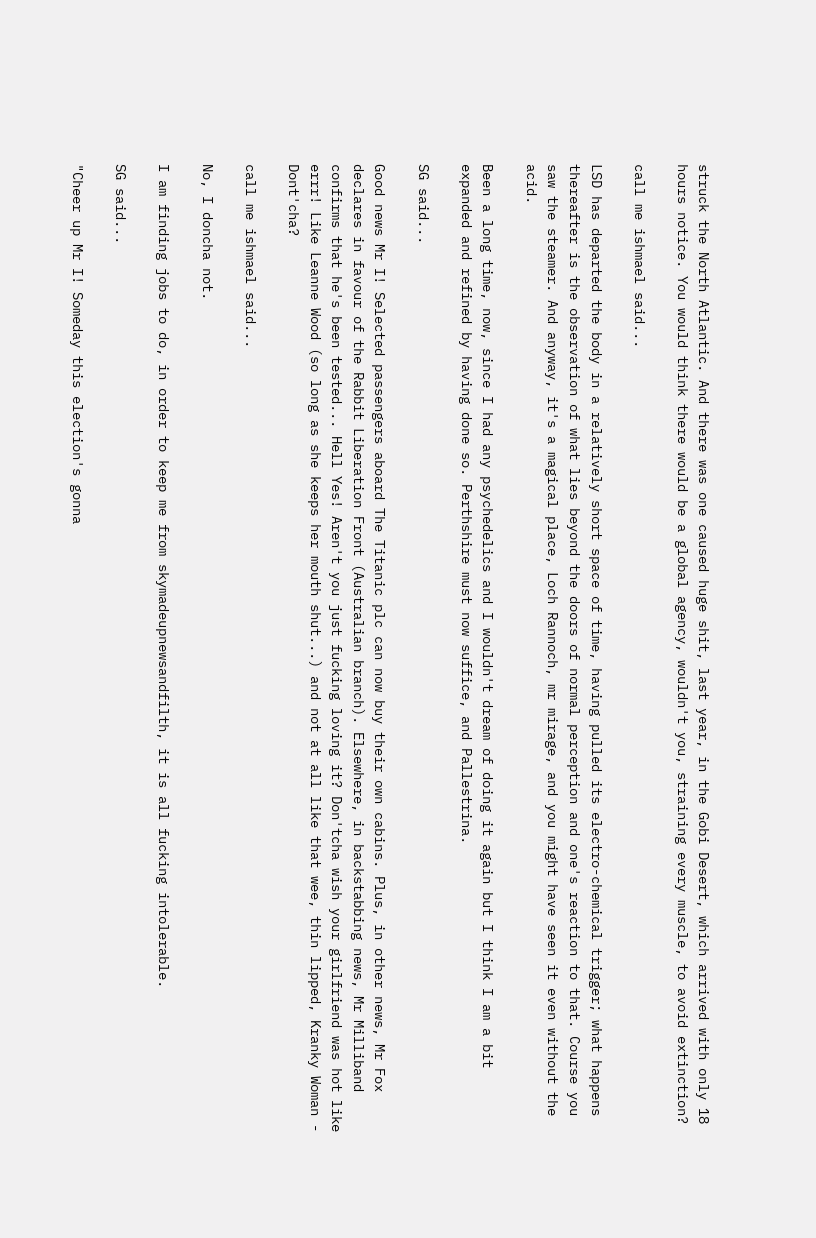struck the North Atlantic. And there was one caused huge shit, last year, in the Gobi Desert, which arrived with only 18 hours notice. You would think there would be a global agency, wouldn't you, straining every muscle, to avoid extinction?

call me ishmael said...

LSD has departed the body in a relatively short space of time, having pulled its electro-chemical trigger; what happens thereafter is the observation of what lies beyond the doors of normal perception and one's reaction to that. Course you saw the steamer. And anyway, it's a magical place, Loch Rannoch, mr mirage, and you might have seen it even without the acid.

Been a long time, now, since I had any psychedelics and I wouldn't dream of doing it again but I think I am a bit expanded and refined by having done so. Perthshire must now suffice, and Pallestrina.

SG said...

Good news Mr I! Selected passengers aboard The Titanic plc can now buy their own cabins. Plus, in other news, Mr Fox declares in favour of the Rabbit Liberation Front (Australian branch). Elsewhere, in backstabbing news, Mr Milliband confirms that he's been tested... Hell Yes! Aren't you just fucking loving it? Don'tcha wish your girlfriend was hot like errr! Like Leanne Wood (so long as she keeps her mouth shut...) and not at all like that wee, thin lipped, Kranky Woman - Dont'cha?

call me ishmael said...

No, I doncha not.

I am finding jobs to do, in order to keep me from skymadeupnewsandfilth, it is all fucking intolerable.

SG said...

"Cheer up Mr I! Someday this election's gonna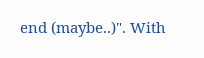end (maybe..)". With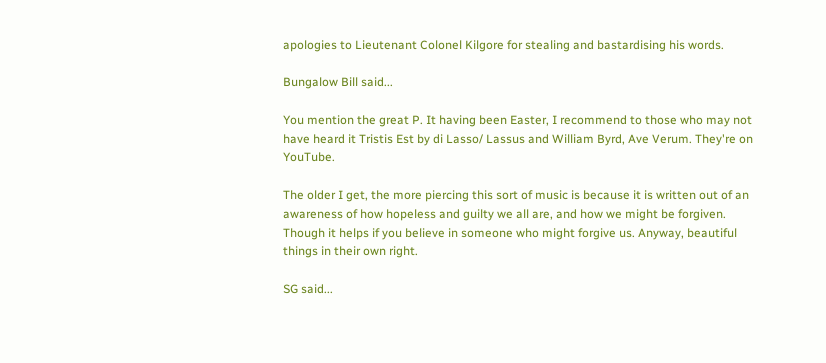apologies to Lieutenant Colonel Kilgore for stealing and bastardising his words.

Bungalow Bill said...

You mention the great P. It having been Easter, I recommend to those who may not have heard it Tristis Est by di Lasso/ Lassus and William Byrd, Ave Verum. They're on YouTube.

The older I get, the more piercing this sort of music is because it is written out of an awareness of how hopeless and guilty we all are, and how we might be forgiven. Though it helps if you believe in someone who might forgive us. Anyway, beautiful things in their own right.

SG said...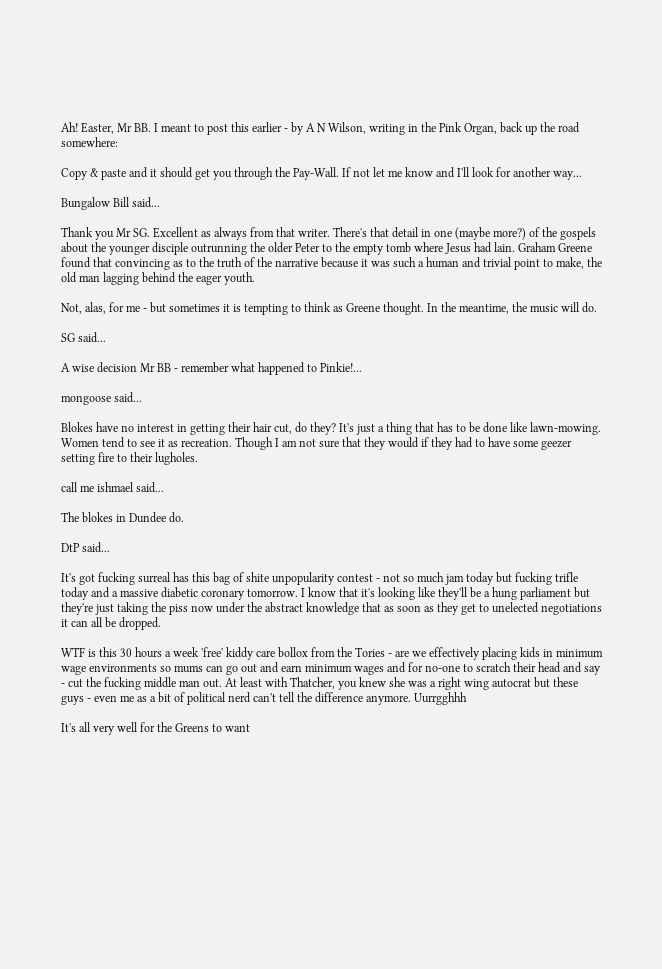Ah! Easter, Mr BB. I meant to post this earlier - by A N Wilson, writing in the Pink Organ, back up the road somewhere:

Copy & paste and it should get you through the Pay-Wall. If not let me know and I'll look for another way...

Bungalow Bill said...

Thank you Mr SG. Excellent as always from that writer. There's that detail in one (maybe more?) of the gospels about the younger disciple outrunning the older Peter to the empty tomb where Jesus had lain. Graham Greene found that convincing as to the truth of the narrative because it was such a human and trivial point to make, the old man lagging behind the eager youth.

Not, alas, for me - but sometimes it is tempting to think as Greene thought. In the meantime, the music will do.

SG said...

A wise decision Mr BB - remember what happened to Pinkie!...

mongoose said...

Blokes have no interest in getting their hair cut, do they? It's just a thing that has to be done like lawn-mowing. Women tend to see it as recreation. Though I am not sure that they would if they had to have some geezer setting fire to their lugholes.

call me ishmael said...

The blokes in Dundee do.

DtP said...

It's got fucking surreal has this bag of shite unpopularity contest - not so much jam today but fucking trifle today and a massive diabetic coronary tomorrow. I know that it's looking like they'll be a hung parliament but they're just taking the piss now under the abstract knowledge that as soon as they get to unelected negotiations it can all be dropped.

WTF is this 30 hours a week 'free' kiddy care bollox from the Tories - are we effectively placing kids in minimum wage environments so mums can go out and earn minimum wages and for no-one to scratch their head and say - cut the fucking middle man out. At least with Thatcher, you knew she was a right wing autocrat but these guys - even me as a bit of political nerd can't tell the difference anymore. Uurrgghhh

It's all very well for the Greens to want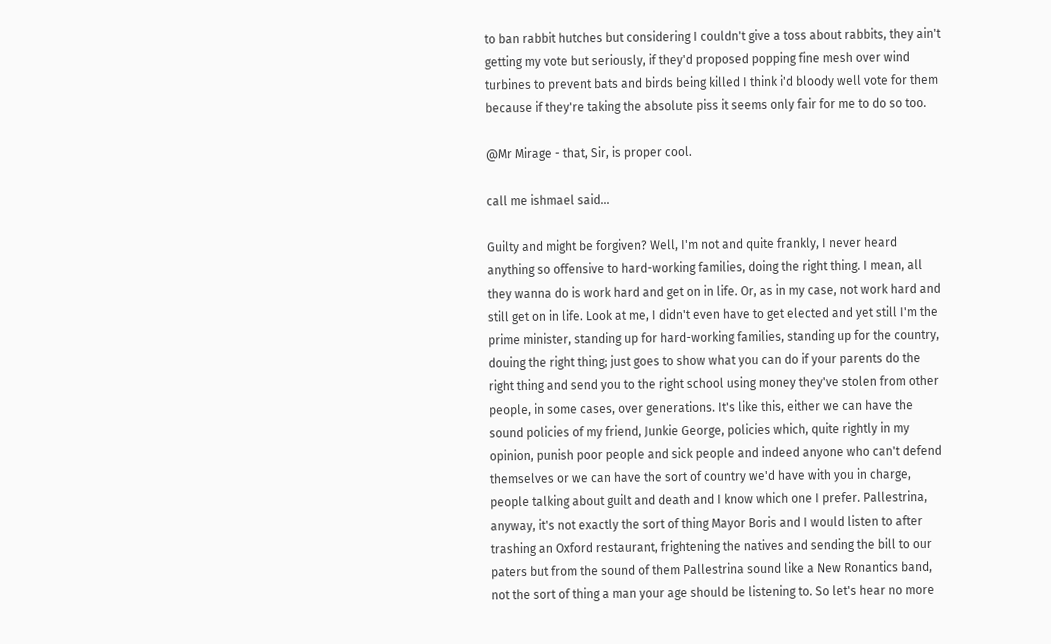to ban rabbit hutches but considering I couldn't give a toss about rabbits, they ain't getting my vote but seriously, if they'd proposed popping fine mesh over wind turbines to prevent bats and birds being killed I think i'd bloody well vote for them because if they're taking the absolute piss it seems only fair for me to do so too.

@Mr Mirage - that, Sir, is proper cool.

call me ishmael said...

Guilty and might be forgiven? Well, I'm not and quite frankly, I never heard anything so offensive to hard-working families, doing the right thing. I mean, all they wanna do is work hard and get on in life. Or, as in my case, not work hard and still get on in life. Look at me, I didn't even have to get elected and yet still I'm the prime minister, standing up for hard-working families, standing up for the country, douing the right thing; just goes to show what you can do if your parents do the right thing and send you to the right school using money they've stolen from other people, in some cases, over generations. It's like this, either we can have the sound policies of my friend, Junkie George, policies which, quite rightly in my opinion, punish poor people and sick people and indeed anyone who can't defend themselves or we can have the sort of country we'd have with you in charge, people talking about guilt and death and I know which one I prefer. Pallestrina, anyway, it's not exactly the sort of thing Mayor Boris and I would listen to after trashing an Oxford restaurant, frightening the natives and sending the bill to our paters but from the sound of them Pallestrina sound like a New Ronantics band, not the sort of thing a man your age should be listening to. So let's hear no more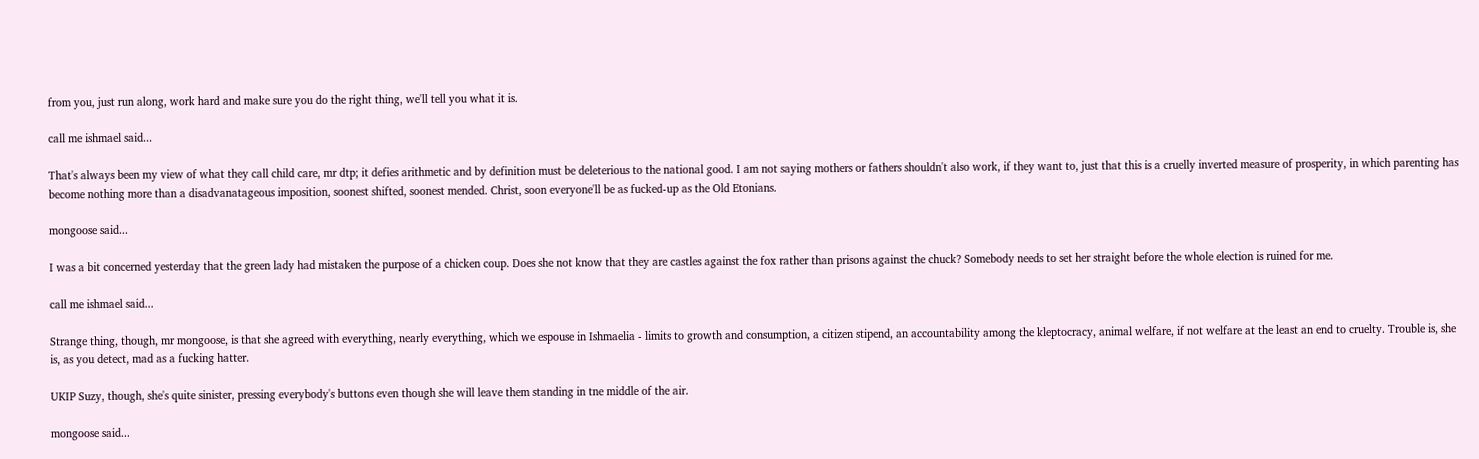from you, just run along, work hard and make sure you do the right thing, we'll tell you what it is.

call me ishmael said...

That's always been my view of what they call child care, mr dtp; it defies arithmetic and by definition must be deleterious to the national good. I am not saying mothers or fathers shouldn't also work, if they want to, just that this is a cruelly inverted measure of prosperity, in which parenting has become nothing more than a disadvanatageous imposition, soonest shifted, soonest mended. Christ, soon everyone'll be as fucked-up as the Old Etonians.

mongoose said...

I was a bit concerned yesterday that the green lady had mistaken the purpose of a chicken coup. Does she not know that they are castles against the fox rather than prisons against the chuck? Somebody needs to set her straight before the whole election is ruined for me.

call me ishmael said...

Strange thing, though, mr mongoose, is that she agreed with everything, nearly everything, which we espouse in Ishmaelia - limits to growth and consumption, a citizen stipend, an accountability among the kleptocracy, animal welfare, if not welfare at the least an end to cruelty. Trouble is, she is, as you detect, mad as a fucking hatter.

UKIP Suzy, though, she's quite sinister, pressing everybody's buttons even though she will leave them standing in tne middle of the air.

mongoose said...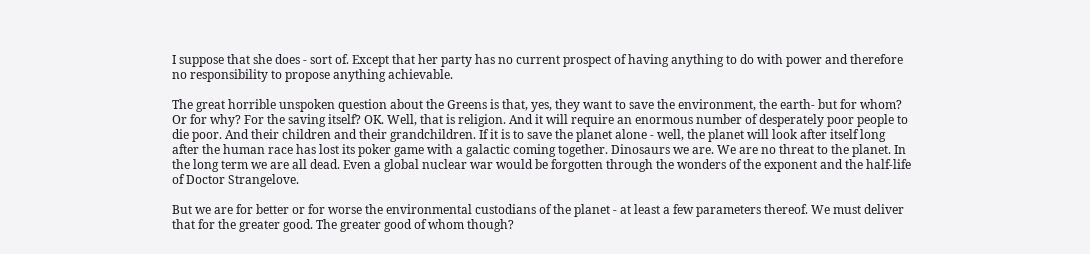I suppose that she does - sort of. Except that her party has no current prospect of having anything to do with power and therefore no responsibility to propose anything achievable.

The great horrible unspoken question about the Greens is that, yes, they want to save the environment, the earth- but for whom? Or for why? For the saving itself? OK. Well, that is religion. And it will require an enormous number of desperately poor people to die poor. And their children and their grandchildren. If it is to save the planet alone - well, the planet will look after itself long after the human race has lost its poker game with a galactic coming together. Dinosaurs we are. We are no threat to the planet. In the long term we are all dead. Even a global nuclear war would be forgotten through the wonders of the exponent and the half-life of Doctor Strangelove.

But we are for better or for worse the environmental custodians of the planet - at least a few parameters thereof. We must deliver that for the greater good. The greater good of whom though?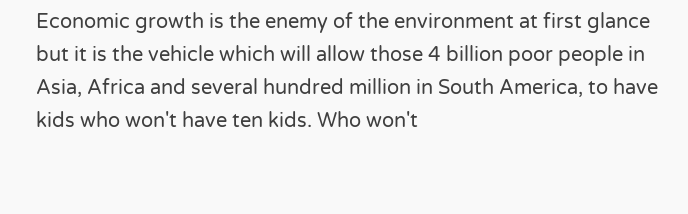Economic growth is the enemy of the environment at first glance but it is the vehicle which will allow those 4 billion poor people in Asia, Africa and several hundred million in South America, to have kids who won't have ten kids. Who won't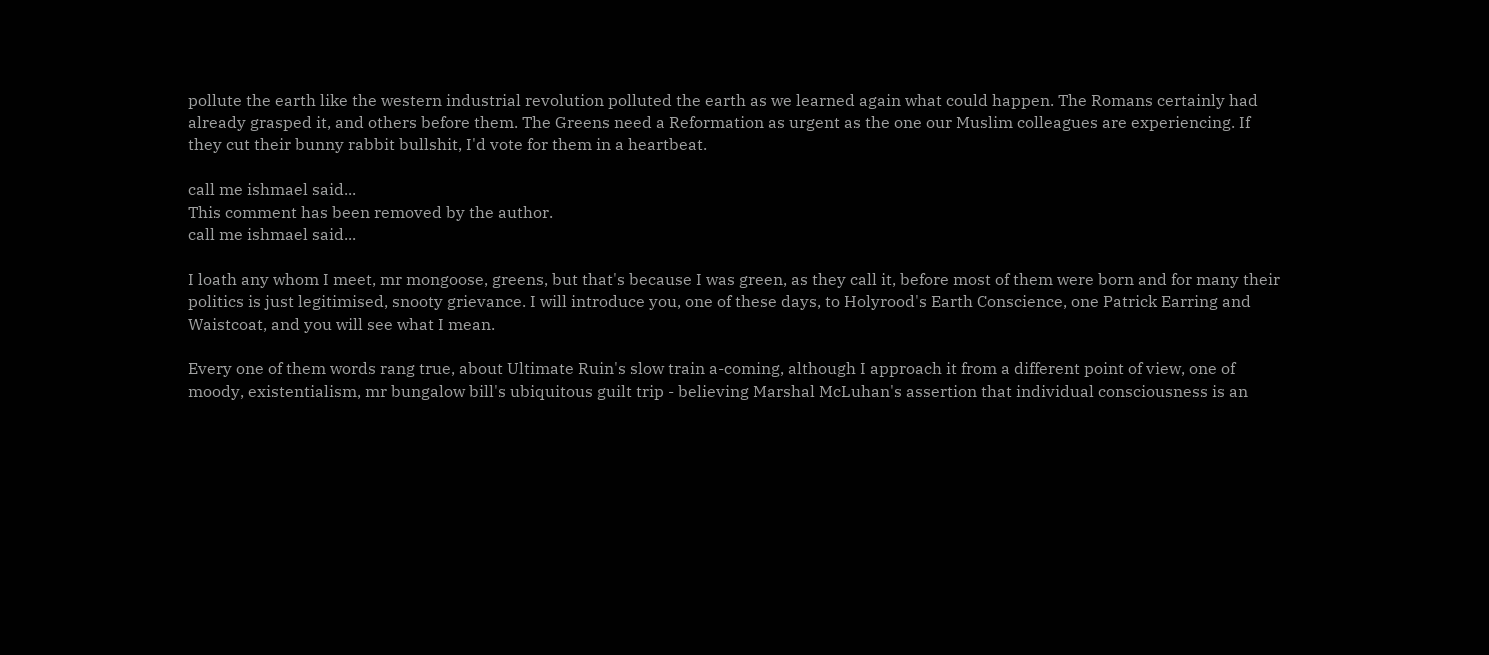pollute the earth like the western industrial revolution polluted the earth as we learned again what could happen. The Romans certainly had already grasped it, and others before them. The Greens need a Reformation as urgent as the one our Muslim colleagues are experiencing. If they cut their bunny rabbit bullshit, I'd vote for them in a heartbeat.

call me ishmael said...
This comment has been removed by the author.
call me ishmael said...

I loath any whom I meet, mr mongoose, greens, but that's because I was green, as they call it, before most of them were born and for many their politics is just legitimised, snooty grievance. I will introduce you, one of these days, to Holyrood's Earth Conscience, one Patrick Earring and Waistcoat, and you will see what I mean.

Every one of them words rang true, about Ultimate Ruin's slow train a-coming, although I approach it from a different point of view, one of moody, existentialism, mr bungalow bill's ubiquitous guilt trip - believing Marshal McLuhan's assertion that individual consciousness is an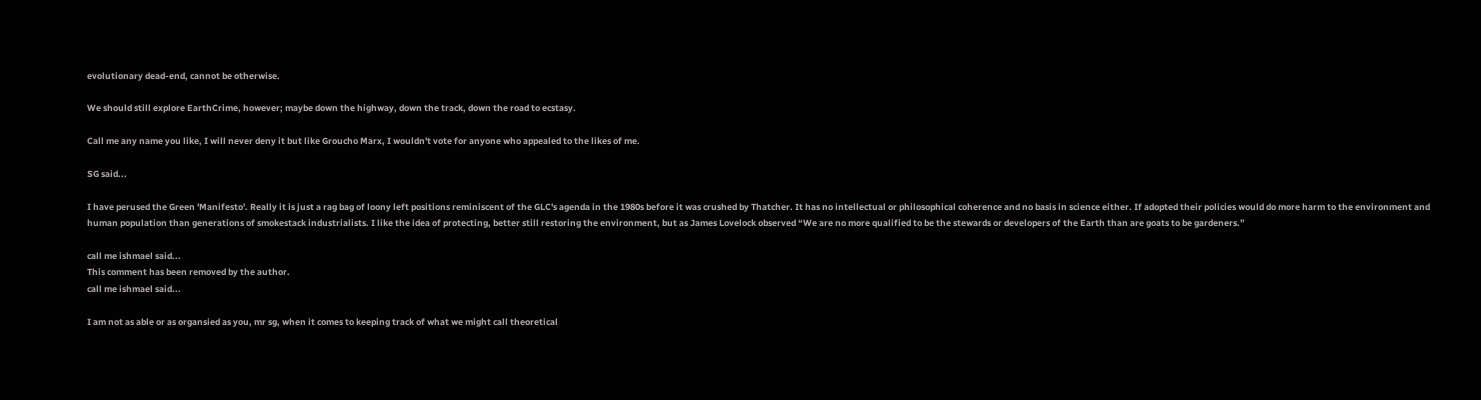evolutionary dead-end, cannot be otherwise.

We should still explore EarthCrime, however; maybe down the highway, down the track, down the road to ecstasy.

Call me any name you like, I will never deny it but like Groucho Marx, I wouldn't vote for anyone who appealed to the likes of me.

SG said...

I have perused the Green 'Manifesto'. Really it is just a rag bag of loony left positions reminiscent of the GLC's agenda in the 1980s before it was crushed by Thatcher. It has no intellectual or philosophical coherence and no basis in science either. If adopted their policies would do more harm to the environment and human population than generations of smokestack industrialists. I like the idea of protecting, better still restoring the environment, but as James Lovelock observed “We are no more qualified to be the stewards or developers of the Earth than are goats to be gardeners.”

call me ishmael said...
This comment has been removed by the author.
call me ishmael said...

I am not as able or as organsied as you, mr sg, when it comes to keeping track of what we might call theoretical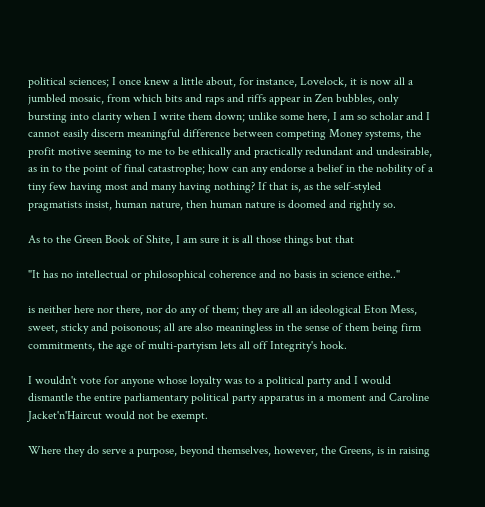political sciences; I once knew a little about, for instance, Lovelock, it is now all a jumbled mosaic, from which bits and raps and riffs appear in Zen bubbles, only bursting into clarity when I write them down; unlike some here, I am so scholar and I cannot easily discern meaningful difference between competing Money systems, the profit motive seeming to me to be ethically and practically redundant and undesirable, as in to the point of final catastrophe; how can any endorse a belief in the nobility of a tiny few having most and many having nothing? If that is, as the self-styled pragmatists insist, human nature, then human nature is doomed and rightly so.

As to the Green Book of Shite, I am sure it is all those things but that

"It has no intellectual or philosophical coherence and no basis in science eithe.."

is neither here nor there, nor do any of them; they are all an ideological Eton Mess, sweet, sticky and poisonous; all are also meaningless in the sense of them being firm commitments, the age of multi-partyism lets all off Integrity's hook.

I wouldn't vote for anyone whose loyalty was to a political party and I would dismantle the entire parliamentary political party apparatus in a moment and Caroline Jacket'n'Haircut would not be exempt.

Where they do serve a purpose, beyond themselves, however, the Greens, is in raising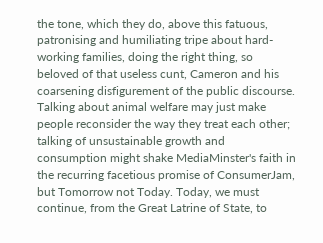the tone, which they do, above this fatuous, patronising and humiliating tripe about hard-working families, doing the right thing, so beloved of that useless cunt, Cameron and his coarsening disfigurement of the public discourse. Talking about animal welfare may just make people reconsider the way they treat each other; talking of unsustainable growth and consumption might shake MediaMinster's faith in the recurring facetious promise of ConsumerJam, but Tomorrow not Today. Today, we must continue, from the Great Latrine of State, to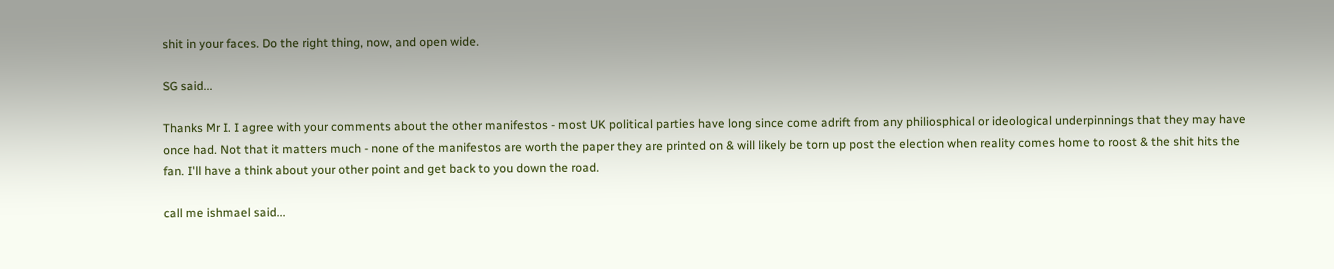shit in your faces. Do the right thing, now, and open wide.

SG said...

Thanks Mr I. I agree with your comments about the other manifestos - most UK political parties have long since come adrift from any philiosphical or ideological underpinnings that they may have once had. Not that it matters much - none of the manifestos are worth the paper they are printed on & will likely be torn up post the election when reality comes home to roost & the shit hits the fan. I'll have a think about your other point and get back to you down the road.

call me ishmael said...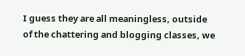I guess they are all meaningless, outside of the chattering and blogging classes, we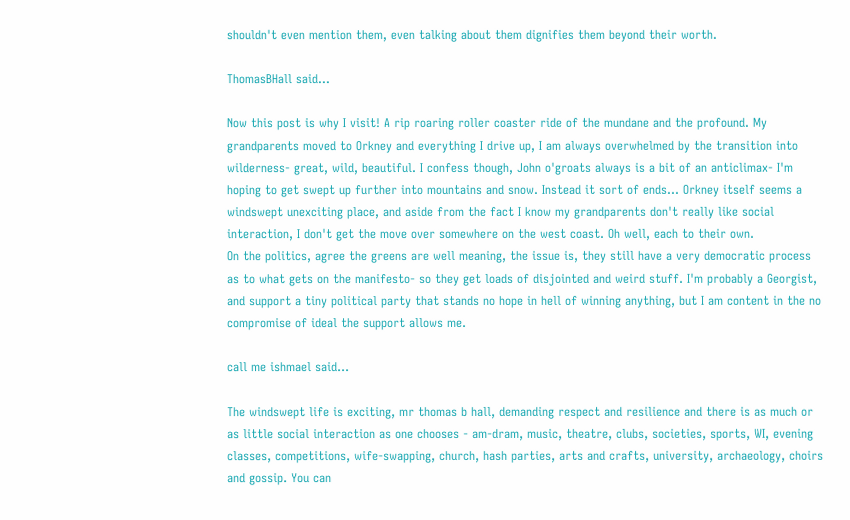shouldn't even mention them, even talking about them dignifies them beyond their worth.

ThomasBHall said...

Now this post is why I visit! A rip roaring roller coaster ride of the mundane and the profound. My grandparents moved to Orkney and everything I drive up, I am always overwhelmed by the transition into wilderness- great, wild, beautiful. I confess though, John o'groats always is a bit of an anticlimax- I'm hoping to get swept up further into mountains and snow. Instead it sort of ends... Orkney itself seems a windswept unexciting place, and aside from the fact I know my grandparents don't really like social interaction, I don't get the move over somewhere on the west coast. Oh well, each to their own.
On the politics, agree the greens are well meaning, the issue is, they still have a very democratic process as to what gets on the manifesto- so they get loads of disjointed and weird stuff. I'm probably a Georgist, and support a tiny political party that stands no hope in hell of winning anything, but I am content in the no compromise of ideal the support allows me.

call me ishmael said...

The windswept life is exciting, mr thomas b hall, demanding respect and resilience and there is as much or as little social interaction as one chooses - am-dram, music, theatre, clubs, societies, sports, WI, evening classes, competitions, wife-swapping, church, hash parties, arts and crafts, university, archaeology, choirs and gossip. You can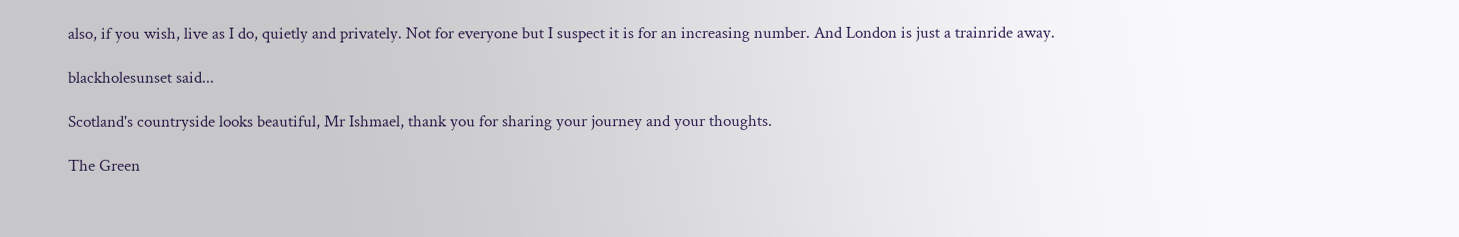also, if you wish, live as I do, quietly and privately. Not for everyone but I suspect it is for an increasing number. And London is just a trainride away.

blackholesunset said...

Scotland's countryside looks beautiful, Mr Ishmael, thank you for sharing your journey and your thoughts.

The Green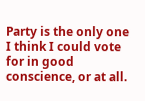Party is the only one I think I could vote for in good conscience, or at all.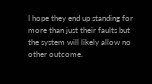I hope they end up standing for more than just their faults but the system will likely allow no other outcome.